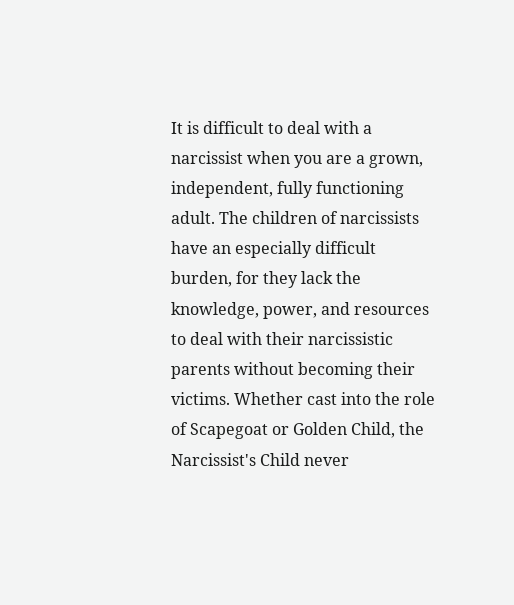It is difficult to deal with a narcissist when you are a grown, independent, fully functioning adult. The children of narcissists have an especially difficult burden, for they lack the knowledge, power, and resources to deal with their narcissistic parents without becoming their victims. Whether cast into the role of Scapegoat or Golden Child, the Narcissist's Child never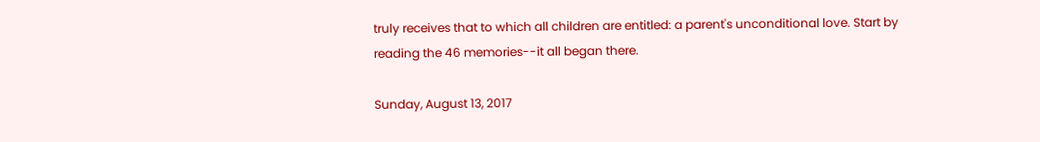truly receives that to which all children are entitled: a parent's unconditional love. Start by reading the 46 memories--it all began there.

Sunday, August 13, 2017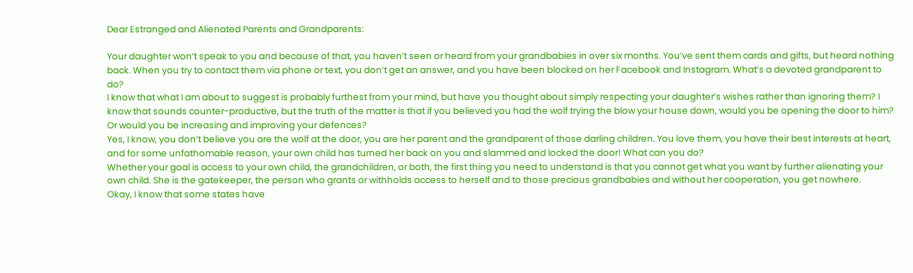Dear Estranged and Alienated Parents and Grandparents:

Your daughter won’t speak to you and because of that, you haven’t seen or heard from your grandbabies in over six months. You’ve sent them cards and gifts, but heard nothing back. When you try to contact them via phone or text, you don’t get an answer, and you have been blocked on her Facebook and Instagram. What’s a devoted grandparent to do?
I know that what I am about to suggest is probably furthest from your mind, but have you thought about simply respecting your daughter’s wishes rather than ignoring them? I know that sounds counter-productive, but the truth of the matter is that if you believed you had the wolf trying the blow your house down, would you be opening the door to him? Or would you be increasing and improving your defences?
Yes, I know, you don’t believe you are the wolf at the door, you are her parent and the grandparent of those darling children. You love them, you have their best interests at heart, and for some unfathomable reason, your own child has turned her back on you and slammed and locked the door! What can you do?
Whether your goal is access to your own child, the grandchildren, or both, the first thing you need to understand is that you cannot get what you want by further alienating your own child. She is the gatekeeper, the person who grants or withholds access to herself and to those precious grandbabies and without her cooperation, you get nowhere.
Okay, I know that some states have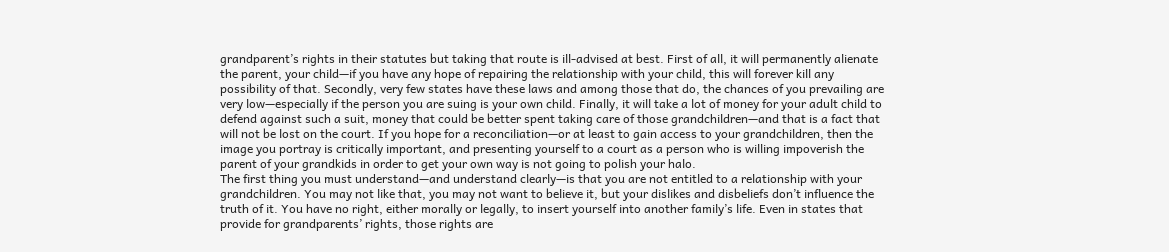grandparent’s rights in their statutes but taking that route is ill-advised at best. First of all, it will permanently alienate the parent, your child—if you have any hope of repairing the relationship with your child, this will forever kill any possibility of that. Secondly, very few states have these laws and among those that do, the chances of you prevailing are very low—especially if the person you are suing is your own child. Finally, it will take a lot of money for your adult child to defend against such a suit, money that could be better spent taking care of those grandchildren—and that is a fact that will not be lost on the court. If you hope for a reconciliation—or at least to gain access to your grandchildren, then the image you portray is critically important, and presenting yourself to a court as a person who is willing impoverish the parent of your grandkids in order to get your own way is not going to polish your halo.
The first thing you must understand—and understand clearly—is that you are not entitled to a relationship with your grandchildren. You may not like that, you may not want to believe it, but your dislikes and disbeliefs don’t influence the truth of it. You have no right, either morally or legally, to insert yourself into another family’s life. Even in states that provide for grandparents’ rights, those rights are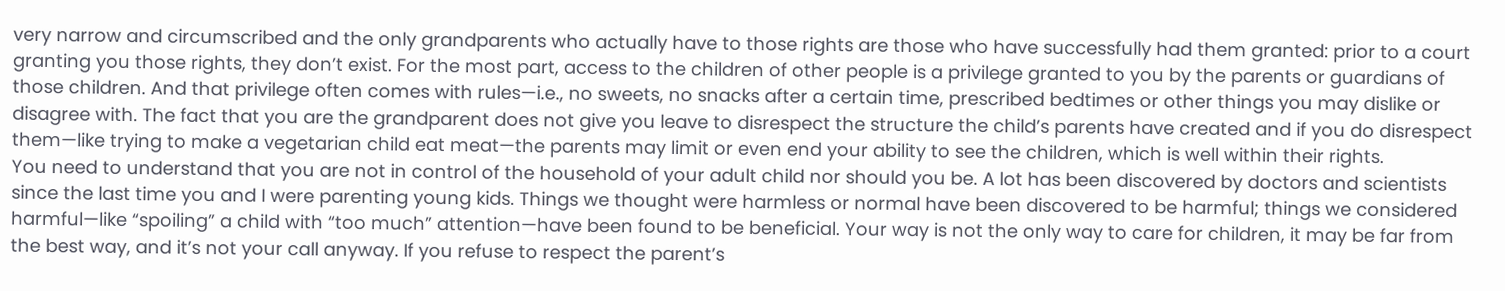very narrow and circumscribed and the only grandparents who actually have to those rights are those who have successfully had them granted: prior to a court granting you those rights, they don’t exist. For the most part, access to the children of other people is a privilege granted to you by the parents or guardians of those children. And that privilege often comes with rules—i.e., no sweets, no snacks after a certain time, prescribed bedtimes or other things you may dislike or disagree with. The fact that you are the grandparent does not give you leave to disrespect the structure the child’s parents have created and if you do disrespect them—like trying to make a vegetarian child eat meat—the parents may limit or even end your ability to see the children, which is well within their rights.
You need to understand that you are not in control of the household of your adult child nor should you be. A lot has been discovered by doctors and scientists since the last time you and I were parenting young kids. Things we thought were harmless or normal have been discovered to be harmful; things we considered harmful—like “spoiling” a child with “too much” attention—have been found to be beneficial. Your way is not the only way to care for children, it may be far from the best way, and it’s not your call anyway. If you refuse to respect the parent’s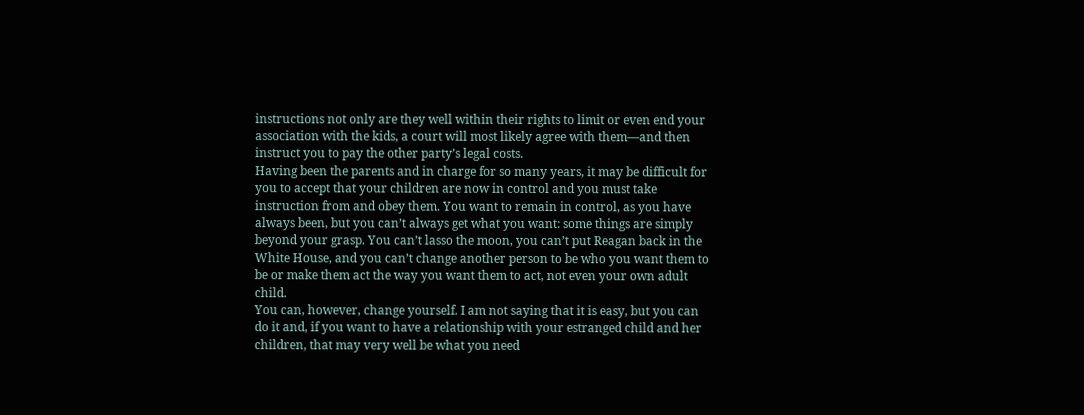instructions not only are they well within their rights to limit or even end your association with the kids, a court will most likely agree with them—and then instruct you to pay the other party’s legal costs.
Having been the parents and in charge for so many years, it may be difficult for you to accept that your children are now in control and you must take instruction from and obey them. You want to remain in control, as you have always been, but you can’t always get what you want: some things are simply beyond your grasp. You can’t lasso the moon, you can’t put Reagan back in the White House, and you can’t change another person to be who you want them to be or make them act the way you want them to act, not even your own adult child.
You can, however, change yourself. I am not saying that it is easy, but you can do it and, if you want to have a relationship with your estranged child and her children, that may very well be what you need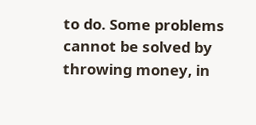to do. Some problems cannot be solved by throwing money, in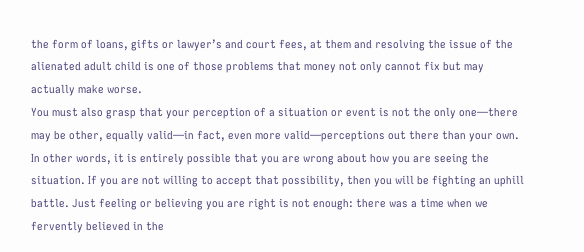the form of loans, gifts or lawyer’s and court fees, at them and resolving the issue of the alienated adult child is one of those problems that money not only cannot fix but may actually make worse.
You must also grasp that your perception of a situation or event is not the only one—there may be other, equally valid—in fact, even more valid—perceptions out there than your own. In other words, it is entirely possible that you are wrong about how you are seeing the situation. If you are not willing to accept that possibility, then you will be fighting an uphill battle. Just feeling or believing you are right is not enough: there was a time when we fervently believed in the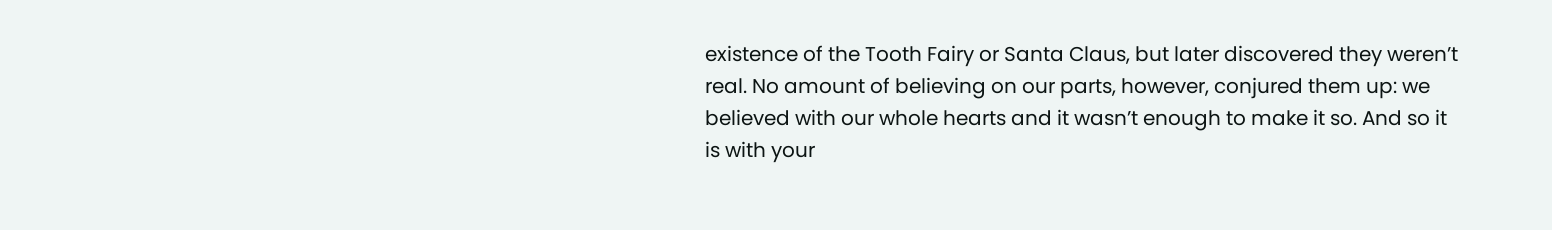existence of the Tooth Fairy or Santa Claus, but later discovered they weren’t real. No amount of believing on our parts, however, conjured them up: we believed with our whole hearts and it wasn’t enough to make it so. And so it is with your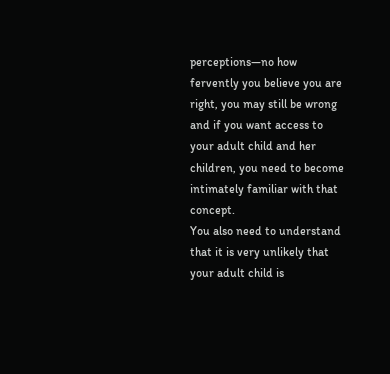perceptions—no how fervently you believe you are right, you may still be wrong and if you want access to your adult child and her children, you need to become intimately familiar with that concept.
You also need to understand that it is very unlikely that your adult child is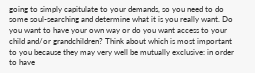going to simply capitulate to your demands, so you need to do some soul-searching and determine what it is you really want. Do you want to have your own way or do you want access to your child and/or grandchildren? Think about which is most important to you because they may very well be mutually exclusive: in order to have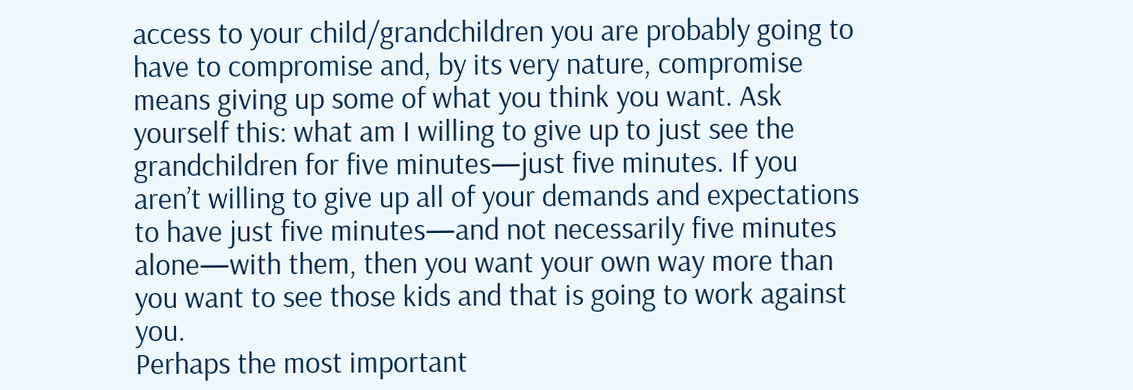access to your child/grandchildren you are probably going to have to compromise and, by its very nature, compromise means giving up some of what you think you want. Ask yourself this: what am I willing to give up to just see the grandchildren for five minutes—just five minutes. If you aren’t willing to give up all of your demands and expectations to have just five minutes—and not necessarily five minutes alone—with them, then you want your own way more than you want to see those kids and that is going to work against you.
Perhaps the most important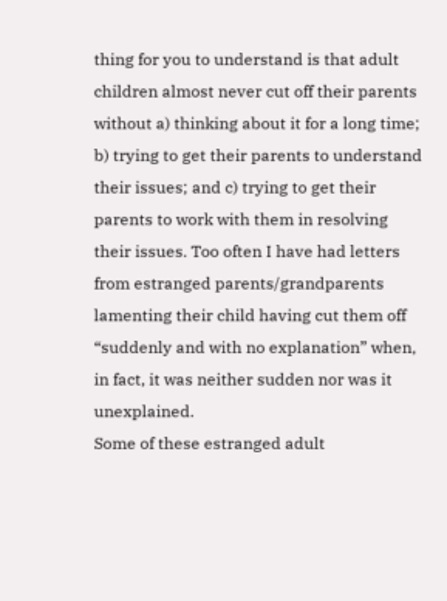thing for you to understand is that adult children almost never cut off their parents without a) thinking about it for a long time; b) trying to get their parents to understand their issues; and c) trying to get their parents to work with them in resolving their issues. Too often I have had letters from estranged parents/grandparents lamenting their child having cut them off “suddenly and with no explanation” when, in fact, it was neither sudden nor was it unexplained.
Some of these estranged adult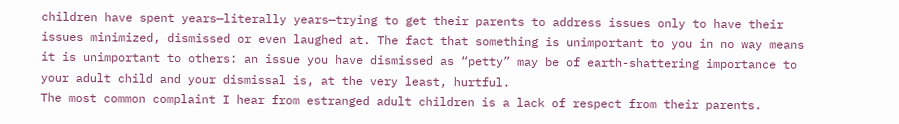children have spent years—literally years—trying to get their parents to address issues only to have their issues minimized, dismissed or even laughed at. The fact that something is unimportant to you in no way means it is unimportant to others: an issue you have dismissed as “petty” may be of earth-shattering importance to your adult child and your dismissal is, at the very least, hurtful.
The most common complaint I hear from estranged adult children is a lack of respect from their parents.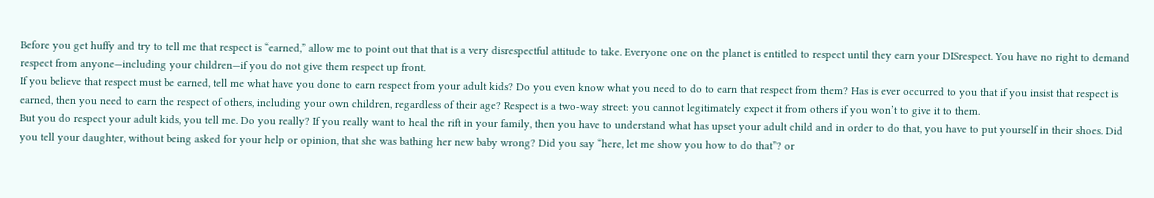Before you get huffy and try to tell me that respect is “earned,” allow me to point out that that is a very disrespectful attitude to take. Everyone one on the planet is entitled to respect until they earn your DISrespect. You have no right to demand respect from anyone—including your children—if you do not give them respect up front.
If you believe that respect must be earned, tell me what have you done to earn respect from your adult kids? Do you even know what you need to do to earn that respect from them? Has is ever occurred to you that if you insist that respect is earned, then you need to earn the respect of others, including your own children, regardless of their age? Respect is a two-way street: you cannot legitimately expect it from others if you won’t to give it to them.
But you do respect your adult kids, you tell me. Do you really? If you really want to heal the rift in your family, then you have to understand what has upset your adult child and in order to do that, you have to put yourself in their shoes. Did you tell your daughter, without being asked for your help or opinion, that she was bathing her new baby wrong? Did you say “here, let me show you how to do that”? or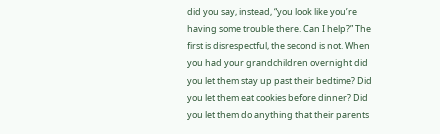did you say, instead, “you look like you’re having some trouble there. Can I help?” The first is disrespectful, the second is not. When you had your grandchildren overnight did you let them stay up past their bedtime? Did you let them eat cookies before dinner? Did you let them do anything that their parents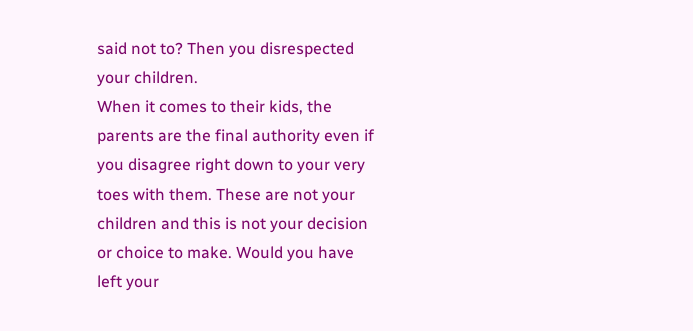said not to? Then you disrespected your children.
When it comes to their kids, the parents are the final authority even if you disagree right down to your very toes with them. These are not your children and this is not your decision or choice to make. Would you have left your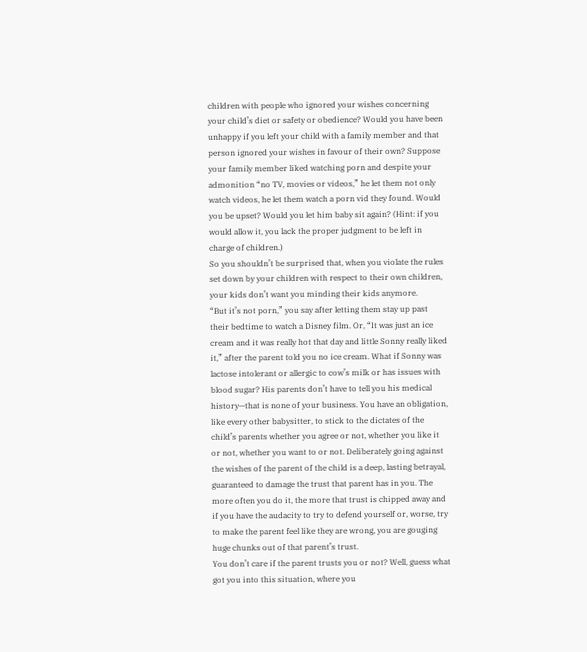children with people who ignored your wishes concerning your child’s diet or safety or obedience? Would you have been unhappy if you left your child with a family member and that person ignored your wishes in favour of their own? Suppose your family member liked watching porn and despite your admonition “no TV, movies or videos,” he let them not only watch videos, he let them watch a porn vid they found. Would you be upset? Would you let him baby sit again? (Hint: if you would allow it, you lack the proper judgment to be left in charge of children.)
So you shouldn’t be surprised that, when you violate the rules set down by your children with respect to their own children, your kids don’t want you minding their kids anymore.
“But it’s not porn,” you say after letting them stay up past their bedtime to watch a Disney film. Or, “It was just an ice cream and it was really hot that day and little Sonny really liked it,” after the parent told you no ice cream. What if Sonny was lactose intolerant or allergic to cow’s milk or has issues with blood sugar? His parents don’t have to tell you his medical history—that is none of your business. You have an obligation, like every other babysitter, to stick to the dictates of the child’s parents whether you agree or not, whether you like it or not, whether you want to or not. Deliberately going against the wishes of the parent of the child is a deep, lasting betrayal, guaranteed to damage the trust that parent has in you. The more often you do it, the more that trust is chipped away and if you have the audacity to try to defend yourself or, worse, try to make the parent feel like they are wrong, you are gouging huge chunks out of that parent’s trust.
You don’t care if the parent trusts you or not? Well, guess what got you into this situation, where you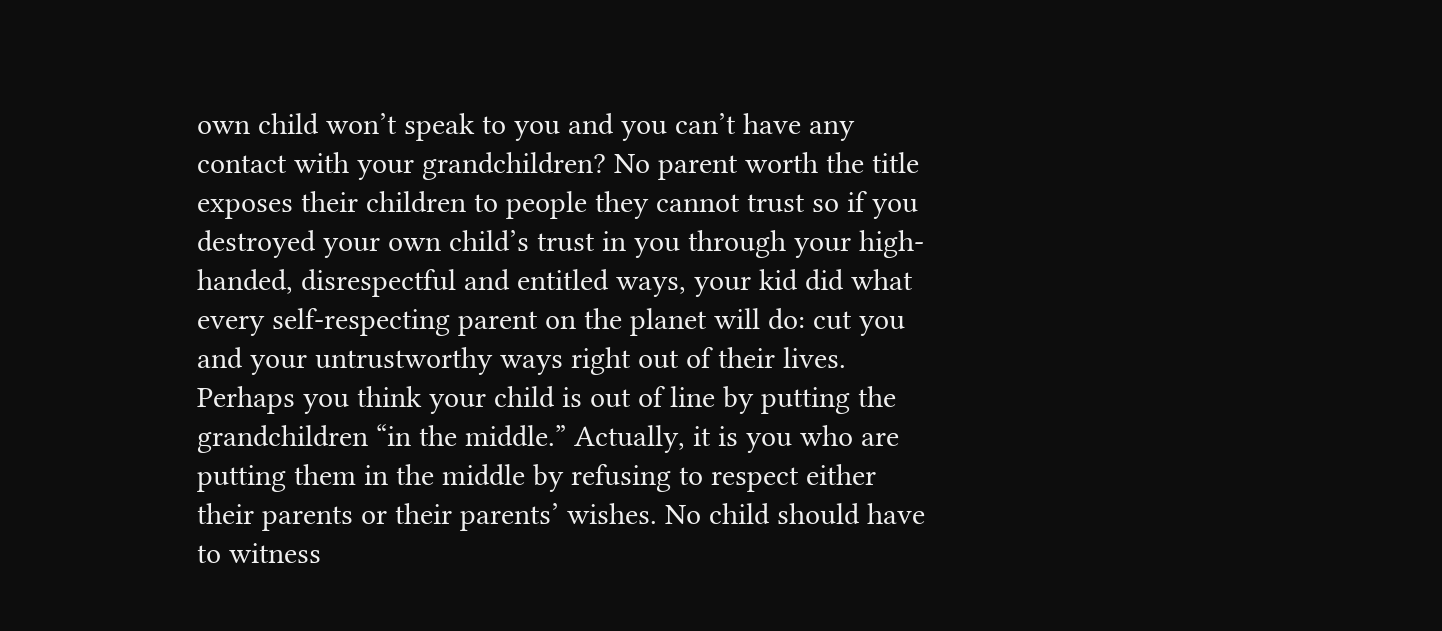own child won’t speak to you and you can’t have any contact with your grandchildren? No parent worth the title exposes their children to people they cannot trust so if you destroyed your own child’s trust in you through your high-handed, disrespectful and entitled ways, your kid did what every self-respecting parent on the planet will do: cut you and your untrustworthy ways right out of their lives.
Perhaps you think your child is out of line by putting the grandchildren “in the middle.” Actually, it is you who are putting them in the middle by refusing to respect either their parents or their parents’ wishes. No child should have to witness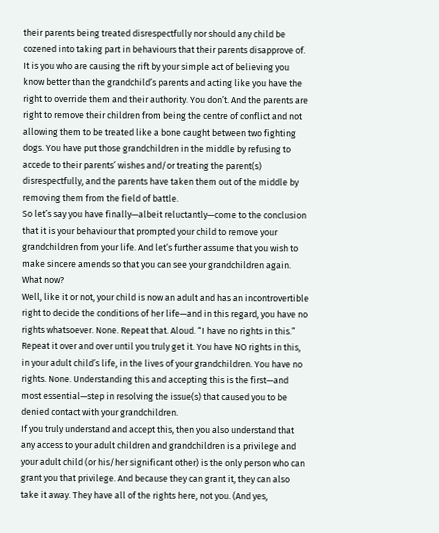their parents being treated disrespectfully nor should any child be cozened into taking part in behaviours that their parents disapprove of. It is you who are causing the rift by your simple act of believing you know better than the grandchild’s parents and acting like you have the right to override them and their authority. You don’t. And the parents are right to remove their children from being the centre of conflict and not allowing them to be treated like a bone caught between two fighting dogs. You have put those grandchildren in the middle by refusing to accede to their parents’ wishes and/or treating the parent(s) disrespectfully, and the parents have taken them out of the middle by removing them from the field of battle.
So let’s say you have finally—albeit reluctantly—come to the conclusion that it is your behaviour that prompted your child to remove your grandchildren from your life. And let’s further assume that you wish to make sincere amends so that you can see your grandchildren again. What now?
Well, like it or not, your child is now an adult and has an incontrovertible right to decide the conditions of her life—and in this regard, you have no rights whatsoever. None. Repeat that. Aloud. “I have no rights in this.” Repeat it over and over until you truly get it. You have NO rights in this, in your adult child’s life, in the lives of your grandchildren. You have no rights. None. Understanding this and accepting this is the first—and most essential—step in resolving the issue(s) that caused you to be denied contact with your grandchildren.
If you truly understand and accept this, then you also understand that any access to your adult children and grandchildren is a privilege and your adult child (or his/her significant other) is the only person who can grant you that privilege. And because they can grant it, they can also take it away. They have all of the rights here, not you. (And yes,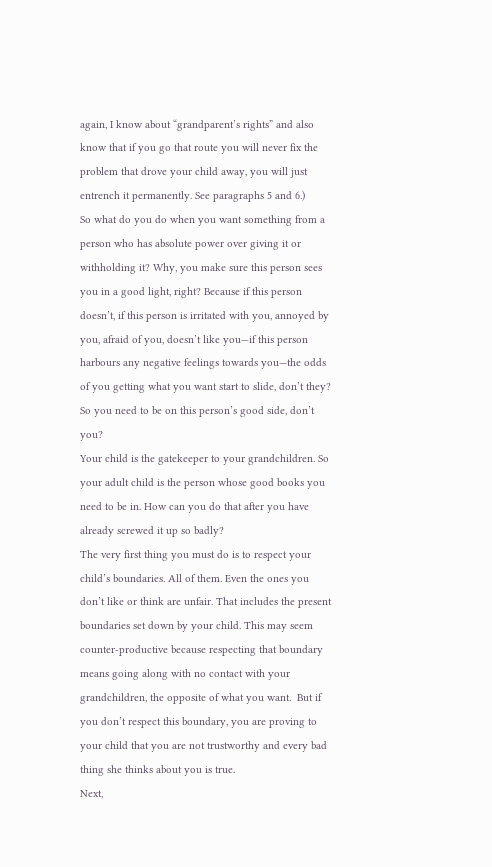again, I know about “grandparent’s rights” and also know that if you go that route you will never fix the problem that drove your child away, you will just entrench it permanently. See paragraphs 5 and 6.)
So what do you do when you want something from a person who has absolute power over giving it or withholding it? Why, you make sure this person sees you in a good light, right? Because if this person doesn’t, if this person is irritated with you, annoyed by you, afraid of you, doesn’t like you—if this person harbours any negative feelings towards you—the odds of you getting what you want start to slide, don’t they? So you need to be on this person’s good side, don’t you?
Your child is the gatekeeper to your grandchildren. So your adult child is the person whose good books you need to be in. How can you do that after you have already screwed it up so badly?
The very first thing you must do is to respect your child’s boundaries. All of them. Even the ones you don’t like or think are unfair. That includes the present boundaries set down by your child. This may seem counter-productive because respecting that boundary means going along with no contact with your grandchildren, the opposite of what you want.  But if you don’t respect this boundary, you are proving to your child that you are not trustworthy and every bad thing she thinks about you is true.
Next,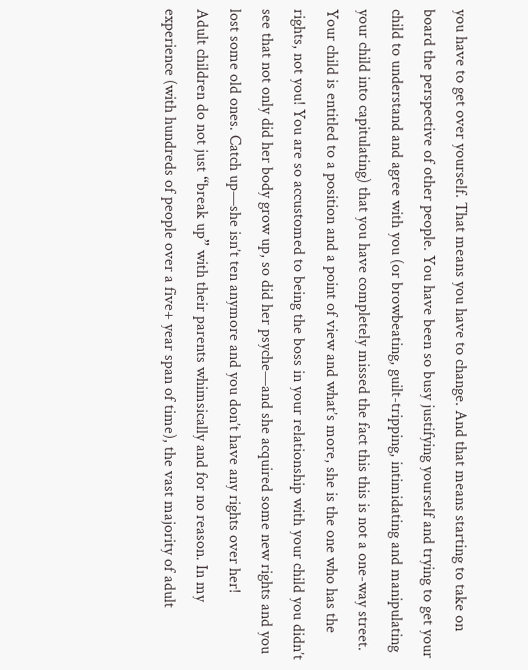you have to get over yourself. That means you have to change. And that means starting to take on board the perspective of other people. You have been so busy justifying yourself and trying to get your child to understand and agree with you (or browbeating, guilt-tripping, intimidating and manipulating your child into capitulating) that you have completely missed the fact this this is not a one-way street. Your child is entitled to a position and a point of view and what’s more, she is the one who has the rights, not you! You are so accustomed to being the boss in your relationship with your child you didn’t see that not only did her body grow up, so did her psyche—and she acquired some new rights and you lost some old ones. Catch up—she isn’t ten anymore and you don’t have any rights over her!
Adult children do not just “break up” with their parents whimsically and for no reason. In my experience (with hundreds of people over a five+ year span of time), the vast majority of adult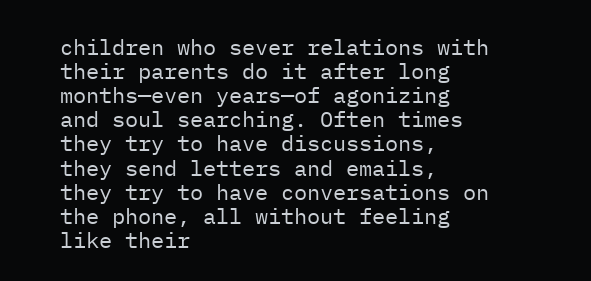children who sever relations with their parents do it after long months—even years—of agonizing and soul searching. Often times they try to have discussions, they send letters and emails, they try to have conversations on the phone, all without feeling like their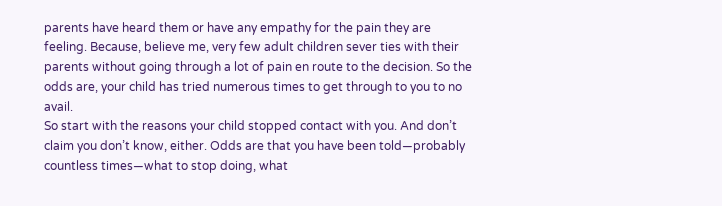parents have heard them or have any empathy for the pain they are feeling. Because, believe me, very few adult children sever ties with their parents without going through a lot of pain en route to the decision. So the odds are, your child has tried numerous times to get through to you to no avail.
So start with the reasons your child stopped contact with you. And don’t claim you don’t know, either. Odds are that you have been told—probably countless times—what to stop doing, what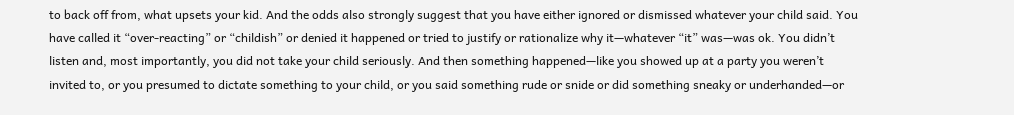to back off from, what upsets your kid. And the odds also strongly suggest that you have either ignored or dismissed whatever your child said. You have called it “over-reacting” or “childish” or denied it happened or tried to justify or rationalize why it—whatever “it” was—was ok. You didn’t listen and, most importantly, you did not take your child seriously. And then something happened—like you showed up at a party you weren’t invited to, or you presumed to dictate something to your child, or you said something rude or snide or did something sneaky or underhanded—or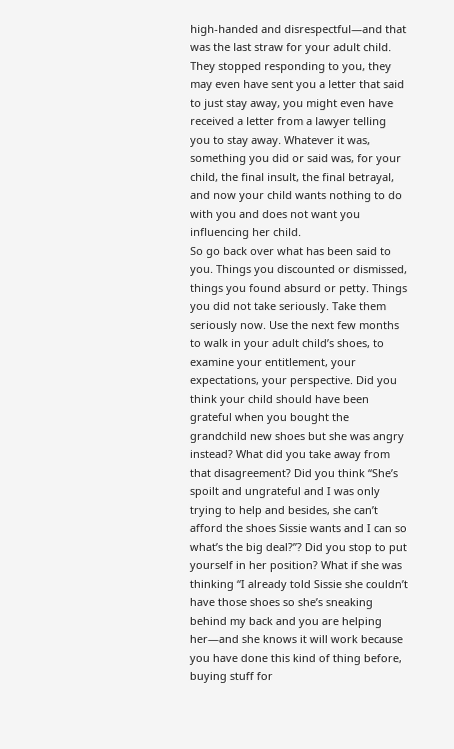high-handed and disrespectful—and that was the last straw for your adult child. They stopped responding to you, they may even have sent you a letter that said to just stay away, you might even have received a letter from a lawyer telling you to stay away. Whatever it was, something you did or said was, for your child, the final insult, the final betrayal, and now your child wants nothing to do with you and does not want you influencing her child.
So go back over what has been said to you. Things you discounted or dismissed, things you found absurd or petty. Things you did not take seriously. Take them seriously now. Use the next few months to walk in your adult child’s shoes, to examine your entitlement, your expectations, your perspective. Did you think your child should have been grateful when you bought the grandchild new shoes but she was angry instead? What did you take away from that disagreement? Did you think “She’s spoilt and ungrateful and I was only trying to help and besides, she can’t afford the shoes Sissie wants and I can so what’s the big deal?”? Did you stop to put yourself in her position? What if she was thinking “I already told Sissie she couldn’t have those shoes so she’s sneaking behind my back and you are helping her—and she knows it will work because you have done this kind of thing before, buying stuff for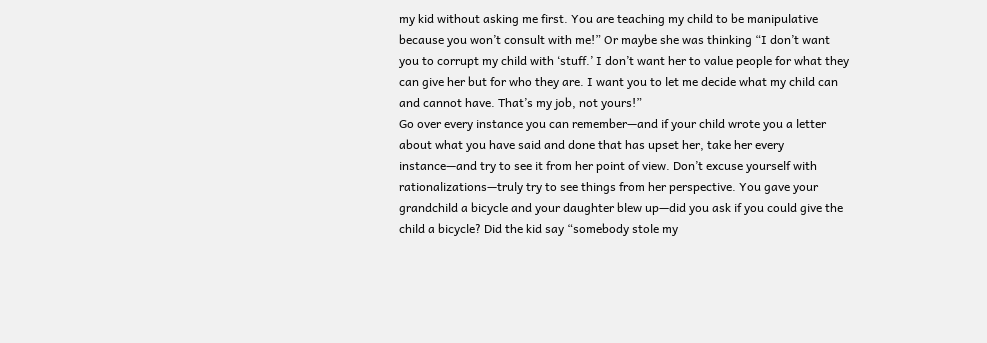my kid without asking me first. You are teaching my child to be manipulative because you won’t consult with me!” Or maybe she was thinking “I don’t want you to corrupt my child with ‘stuff.’ I don’t want her to value people for what they can give her but for who they are. I want you to let me decide what my child can and cannot have. That’s my job, not yours!”
Go over every instance you can remember—and if your child wrote you a letter about what you have said and done that has upset her, take her every instance—and try to see it from her point of view. Don’t excuse yourself with rationalizations—truly try to see things from her perspective. You gave your grandchild a bicycle and your daughter blew up—did you ask if you could give the child a bicycle? Did the kid say “somebody stole my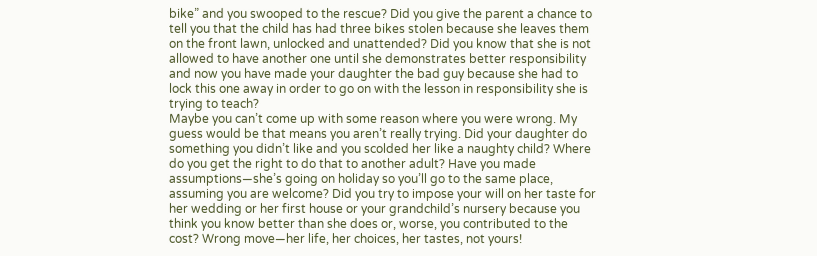bike” and you swooped to the rescue? Did you give the parent a chance to tell you that the child has had three bikes stolen because she leaves them on the front lawn, unlocked and unattended? Did you know that she is not allowed to have another one until she demonstrates better responsibility and now you have made your daughter the bad guy because she had to lock this one away in order to go on with the lesson in responsibility she is trying to teach?
Maybe you can’t come up with some reason where you were wrong. My guess would be that means you aren’t really trying. Did your daughter do something you didn’t like and you scolded her like a naughty child? Where do you get the right to do that to another adult? Have you made assumptions—she’s going on holiday so you’ll go to the same place, assuming you are welcome? Did you try to impose your will on her taste for her wedding or her first house or your grandchild’s nursery because you think you know better than she does or, worse, you contributed to the cost? Wrong move—her life, her choices, her tastes, not yours!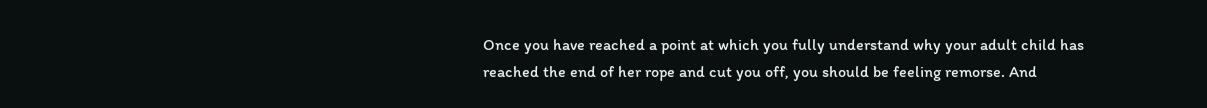Once you have reached a point at which you fully understand why your adult child has reached the end of her rope and cut you off, you should be feeling remorse. And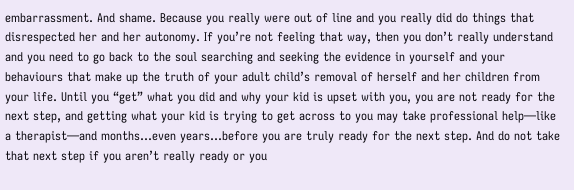embarrassment. And shame. Because you really were out of line and you really did do things that disrespected her and her autonomy. If you’re not feeling that way, then you don’t really understand and you need to go back to the soul searching and seeking the evidence in yourself and your behaviours that make up the truth of your adult child’s removal of herself and her children from your life. Until you “get” what you did and why your kid is upset with you, you are not ready for the next step, and getting what your kid is trying to get across to you may take professional help—like a therapist—and months…even years…before you are truly ready for the next step. And do not take that next step if you aren’t really ready or you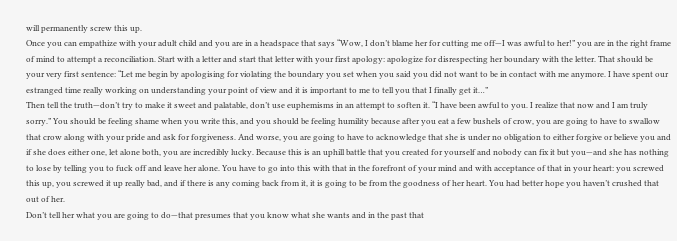will permanently screw this up.
Once you can empathize with your adult child and you are in a headspace that says “Wow, I don’t blame her for cutting me off—I was awful to her!” you are in the right frame of mind to attempt a reconciliation. Start with a letter and start that letter with your first apology: apologize for disrespecting her boundary with the letter. That should be your very first sentence: “Let me begin by apologising for violating the boundary you set when you said you did not want to be in contact with me anymore. I have spent our estranged time really working on understanding your point of view and it is important to me to tell you that I finally get it…”
Then tell the truth—don’t try to make it sweet and palatable, don’t use euphemisms in an attempt to soften it. “I have been awful to you. I realize that now and I am truly sorry.” You should be feeling shame when you write this, and you should be feeling humility because after you eat a few bushels of crow, you are going to have to swallow that crow along with your pride and ask for forgiveness. And worse, you are going to have to acknowledge that she is under no obligation to either forgive or believe you and if she does either one, let alone both, you are incredibly lucky. Because this is an uphill battle that you created for yourself and nobody can fix it but you—and she has nothing to lose by telling you to fuck off and leave her alone. You have to go into this with that in the forefront of your mind and with acceptance of that in your heart: you screwed this up, you screwed it up really bad, and if there is any coming back from it, it is going to be from the goodness of her heart. You had better hope you haven’t crushed that out of her.
Don’t tell her what you are going to do—that presumes that you know what she wants and in the past that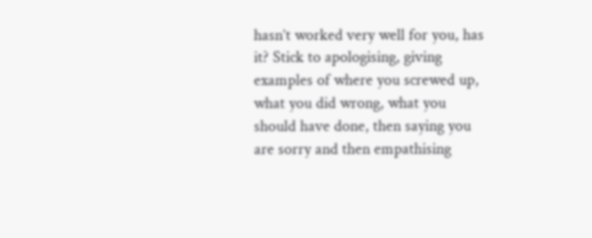hasn’t worked very well for you, has it? Stick to apologising, giving examples of where you screwed up, what you did wrong, what you should have done, then saying you are sorry and then empathising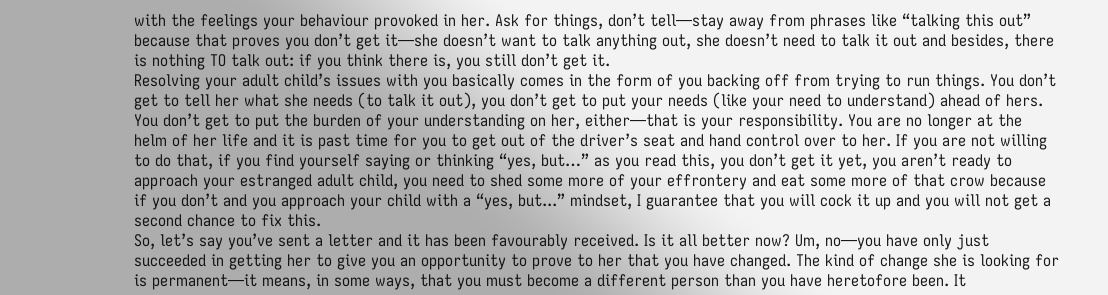with the feelings your behaviour provoked in her. Ask for things, don’t tell—stay away from phrases like “talking this out” because that proves you don’t get it—she doesn’t want to talk anything out, she doesn’t need to talk it out and besides, there is nothing TO talk out: if you think there is, you still don’t get it.
Resolving your adult child’s issues with you basically comes in the form of you backing off from trying to run things. You don’t get to tell her what she needs (to talk it out), you don’t get to put your needs (like your need to understand) ahead of hers. You don’t get to put the burden of your understanding on her, either—that is your responsibility. You are no longer at the helm of her life and it is past time for you to get out of the driver’s seat and hand control over to her. If you are not willing to do that, if you find yourself saying or thinking “yes, but…” as you read this, you don’t get it yet, you aren’t ready to approach your estranged adult child, you need to shed some more of your effrontery and eat some more of that crow because if you don’t and you approach your child with a “yes, but...” mindset, I guarantee that you will cock it up and you will not get a second chance to fix this.
So, let’s say you’ve sent a letter and it has been favourably received. Is it all better now? Um, no—you have only just succeeded in getting her to give you an opportunity to prove to her that you have changed. The kind of change she is looking for is permanent—it means, in some ways, that you must become a different person than you have heretofore been. It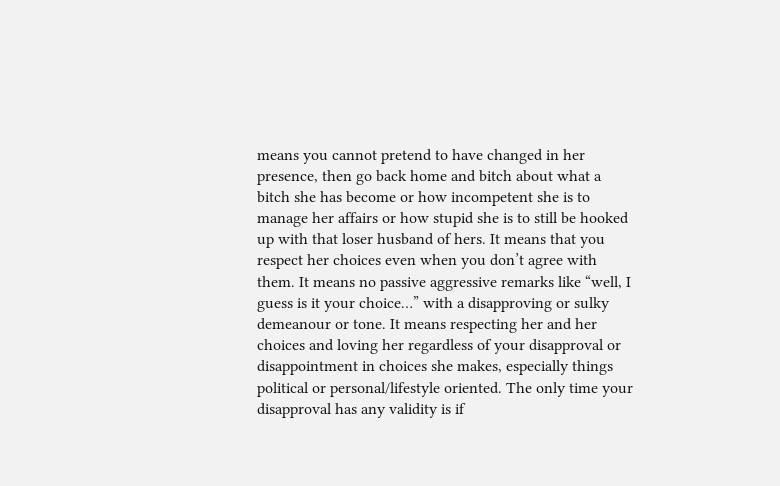means you cannot pretend to have changed in her presence, then go back home and bitch about what a bitch she has become or how incompetent she is to manage her affairs or how stupid she is to still be hooked up with that loser husband of hers. It means that you respect her choices even when you don’t agree with them. It means no passive aggressive remarks like “well, I guess is it your choice…” with a disapproving or sulky demeanour or tone. It means respecting her and her choices and loving her regardless of your disapproval or disappointment in choices she makes, especially things political or personal/lifestyle oriented. The only time your disapproval has any validity is if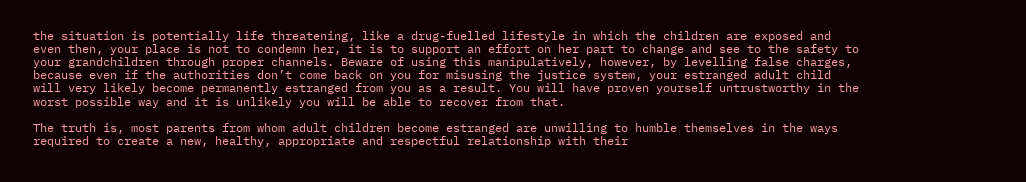the situation is potentially life threatening, like a drug-fuelled lifestyle in which the children are exposed and even then, your place is not to condemn her, it is to support an effort on her part to change and see to the safety to your grandchildren through proper channels. Beware of using this manipulatively, however, by levelling false charges, because even if the authorities don’t come back on you for misusing the justice system, your estranged adult child will very likely become permanently estranged from you as a result. You will have proven yourself untrustworthy in the worst possible way and it is unlikely you will be able to recover from that.

The truth is, most parents from whom adult children become estranged are unwilling to humble themselves in the ways required to create a new, healthy, appropriate and respectful relationship with their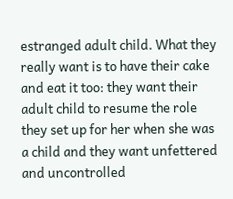estranged adult child. What they really want is to have their cake and eat it too: they want their adult child to resume the role they set up for her when she was a child and they want unfettered and uncontrolled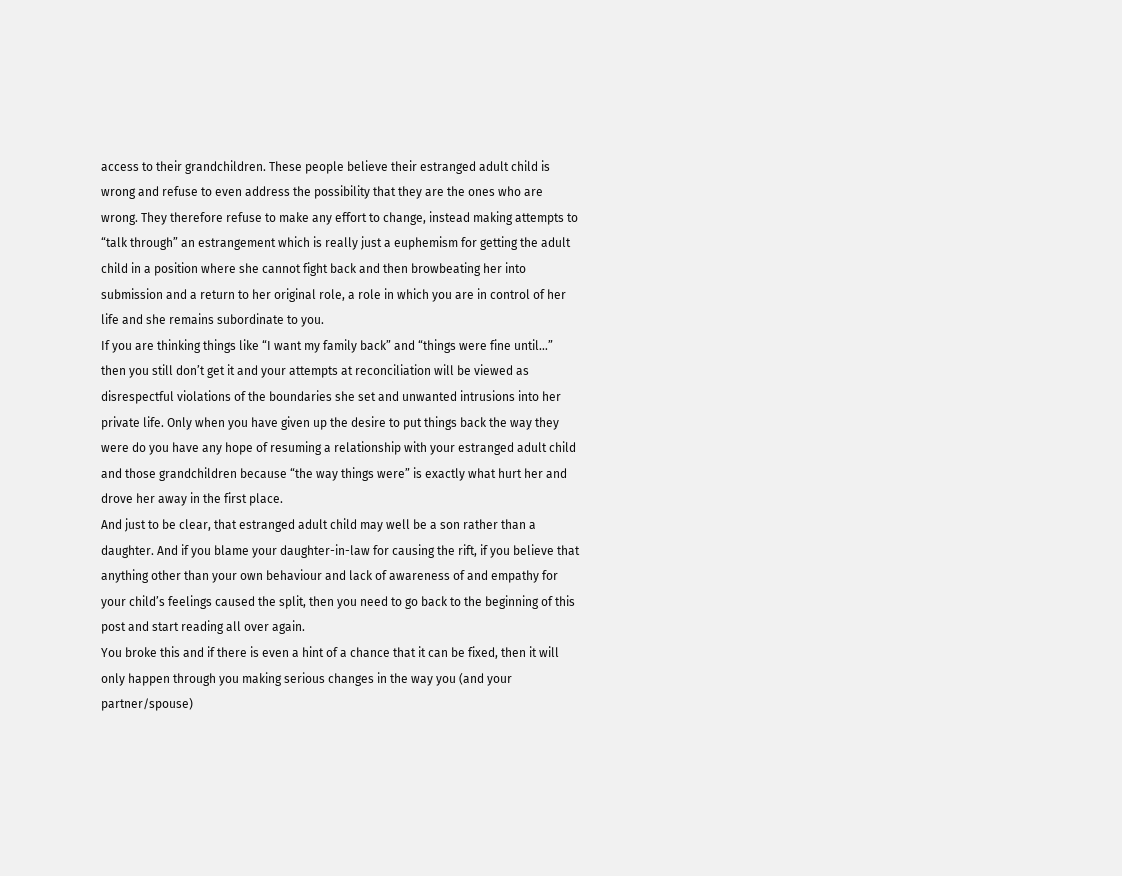access to their grandchildren. These people believe their estranged adult child is wrong and refuse to even address the possibility that they are the ones who are wrong. They therefore refuse to make any effort to change, instead making attempts to “talk through” an estrangement which is really just a euphemism for getting the adult child in a position where she cannot fight back and then browbeating her into submission and a return to her original role, a role in which you are in control of her life and she remains subordinate to you.
If you are thinking things like “I want my family back” and “things were fine until…” then you still don’t get it and your attempts at reconciliation will be viewed as disrespectful violations of the boundaries she set and unwanted intrusions into her private life. Only when you have given up the desire to put things back the way they were do you have any hope of resuming a relationship with your estranged adult child and those grandchildren because “the way things were” is exactly what hurt her and drove her away in the first place.
And just to be clear, that estranged adult child may well be a son rather than a daughter. And if you blame your daughter-in-law for causing the rift, if you believe that anything other than your own behaviour and lack of awareness of and empathy for your child’s feelings caused the split, then you need to go back to the beginning of this post and start reading all over again.
You broke this and if there is even a hint of a chance that it can be fixed, then it will only happen through you making serious changes in the way you (and your partner/spouse)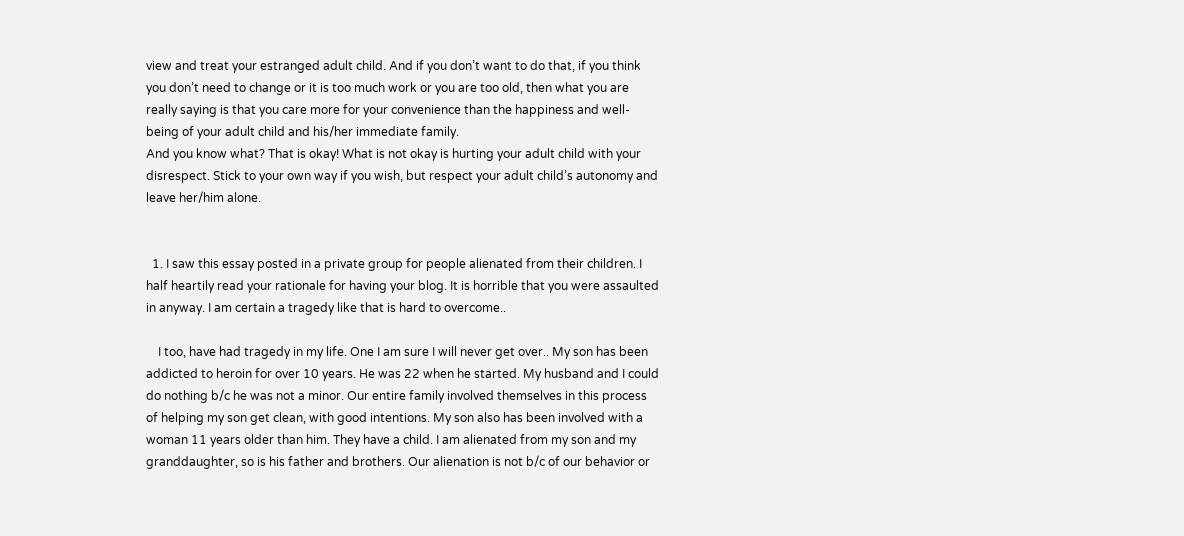view and treat your estranged adult child. And if you don’t want to do that, if you think you don’t need to change or it is too much work or you are too old, then what you are really saying is that you care more for your convenience than the happiness and well-being of your adult child and his/her immediate family.
And you know what? That is okay! What is not okay is hurting your adult child with your disrespect. Stick to your own way if you wish, but respect your adult child’s autonomy and leave her/him alone.


  1. I saw this essay posted in a private group for people alienated from their children. I half heartily read your rationale for having your blog. It is horrible that you were assaulted in anyway. I am certain a tragedy like that is hard to overcome..

    I too, have had tragedy in my life. One I am sure I will never get over.. My son has been addicted to heroin for over 10 years. He was 22 when he started. My husband and I could do nothing b/c he was not a minor. Our entire family involved themselves in this process of helping my son get clean, with good intentions. My son also has been involved with a woman 11 years older than him. They have a child. I am alienated from my son and my granddaughter, so is his father and brothers. Our alienation is not b/c of our behavior or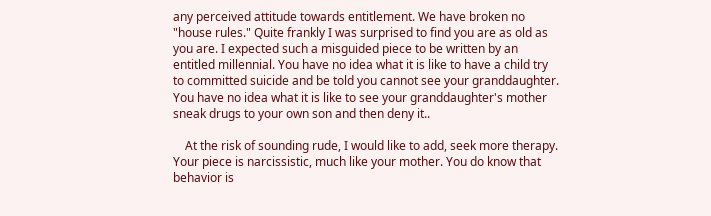any perceived attitude towards entitlement. We have broken no "house rules." Quite frankly I was surprised to find you are as old as you are. I expected such a misguided piece to be written by an entitled millennial. You have no idea what it is like to have a child try to committed suicide and be told you cannot see your granddaughter. You have no idea what it is like to see your granddaughter's mother sneak drugs to your own son and then deny it..

    At the risk of sounding rude, I would like to add, seek more therapy. Your piece is narcissistic, much like your mother. You do know that behavior is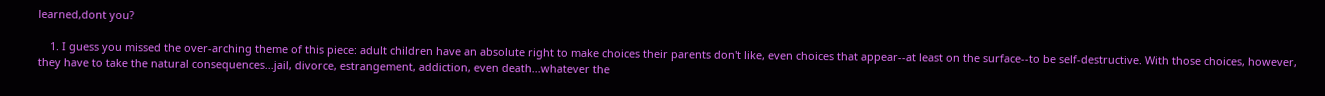learned,dont you?

    1. I guess you missed the over-arching theme of this piece: adult children have an absolute right to make choices their parents don't like, even choices that appear--at least on the surface--to be self-destructive. With those choices, however, they have to take the natural consequences...jail, divorce, estrangement, addiction, even death...whatever the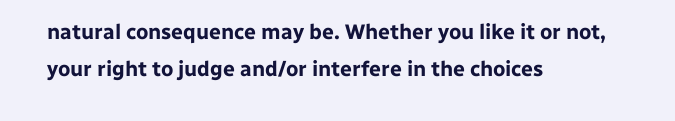natural consequence may be. Whether you like it or not, your right to judge and/or interfere in the choices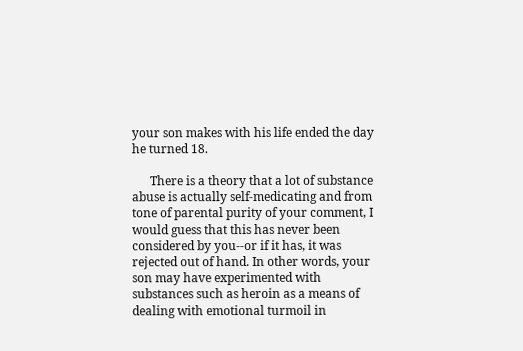your son makes with his life ended the day he turned 18.

      There is a theory that a lot of substance abuse is actually self-medicating and from tone of parental purity of your comment, I would guess that this has never been considered by you--or if it has, it was rejected out of hand. In other words, your son may have experimented with substances such as heroin as a means of dealing with emotional turmoil in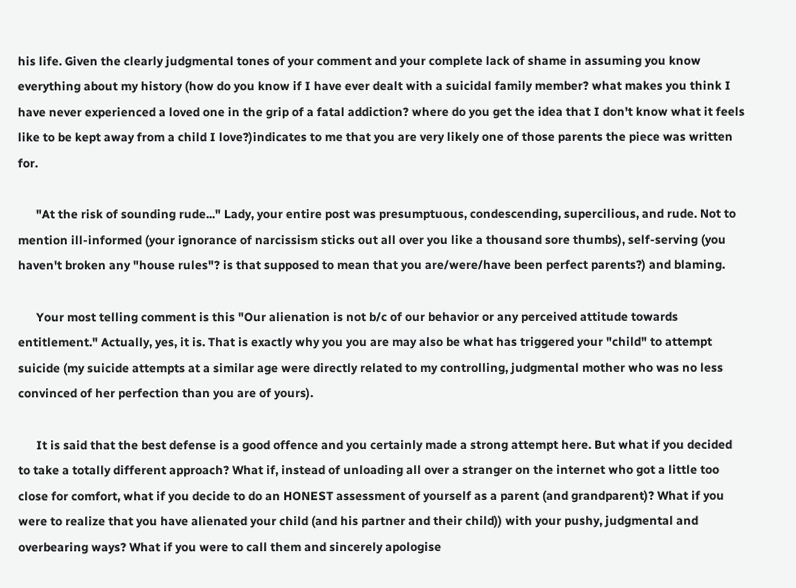his life. Given the clearly judgmental tones of your comment and your complete lack of shame in assuming you know everything about my history (how do you know if I have ever dealt with a suicidal family member? what makes you think I have never experienced a loved one in the grip of a fatal addiction? where do you get the idea that I don't know what it feels like to be kept away from a child I love?)indicates to me that you are very likely one of those parents the piece was written for.

      "At the risk of sounding rude..." Lady, your entire post was presumptuous, condescending, supercilious, and rude. Not to mention ill-informed (your ignorance of narcissism sticks out all over you like a thousand sore thumbs), self-serving (you haven't broken any "house rules"? is that supposed to mean that you are/were/have been perfect parents?) and blaming.

      Your most telling comment is this "Our alienation is not b/c of our behavior or any perceived attitude towards entitlement." Actually, yes, it is. That is exactly why you you are may also be what has triggered your "child" to attempt suicide (my suicide attempts at a similar age were directly related to my controlling, judgmental mother who was no less convinced of her perfection than you are of yours).

      It is said that the best defense is a good offence and you certainly made a strong attempt here. But what if you decided to take a totally different approach? What if, instead of unloading all over a stranger on the internet who got a little too close for comfort, what if you decide to do an HONEST assessment of yourself as a parent (and grandparent)? What if you were to realize that you have alienated your child (and his partner and their child)) with your pushy, judgmental and overbearing ways? What if you were to call them and sincerely apologise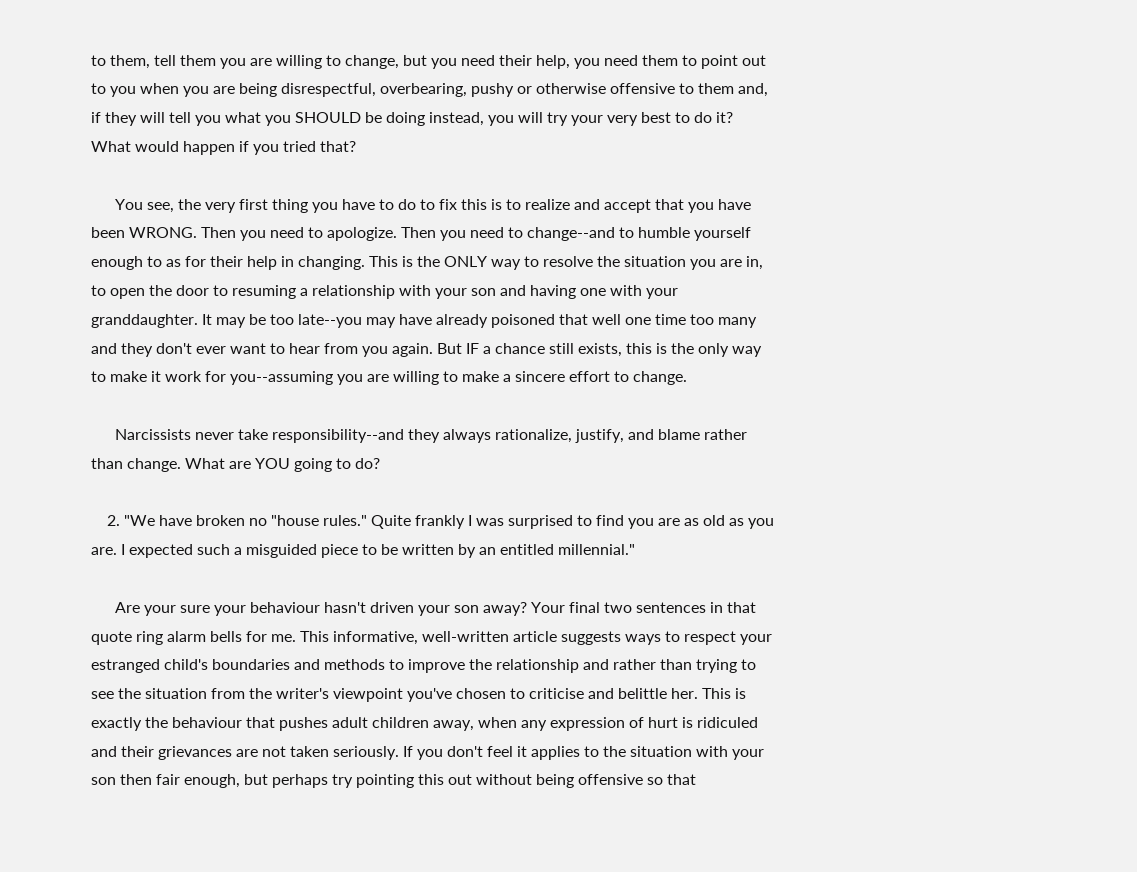to them, tell them you are willing to change, but you need their help, you need them to point out to you when you are being disrespectful, overbearing, pushy or otherwise offensive to them and, if they will tell you what you SHOULD be doing instead, you will try your very best to do it? What would happen if you tried that?

      You see, the very first thing you have to do to fix this is to realize and accept that you have been WRONG. Then you need to apologize. Then you need to change--and to humble yourself enough to as for their help in changing. This is the ONLY way to resolve the situation you are in, to open the door to resuming a relationship with your son and having one with your granddaughter. It may be too late--you may have already poisoned that well one time too many and they don't ever want to hear from you again. But IF a chance still exists, this is the only way to make it work for you--assuming you are willing to make a sincere effort to change.

      Narcissists never take responsibility--and they always rationalize, justify, and blame rather than change. What are YOU going to do?

    2. "We have broken no "house rules." Quite frankly I was surprised to find you are as old as you are. I expected such a misguided piece to be written by an entitled millennial."

      Are your sure your behaviour hasn't driven your son away? Your final two sentences in that quote ring alarm bells for me. This informative, well-written article suggests ways to respect your estranged child's boundaries and methods to improve the relationship and rather than trying to see the situation from the writer's viewpoint you've chosen to criticise and belittle her. This is exactly the behaviour that pushes adult children away, when any expression of hurt is ridiculed and their grievances are not taken seriously. If you don't feel it applies to the situation with your son then fair enough, but perhaps try pointing this out without being offensive so that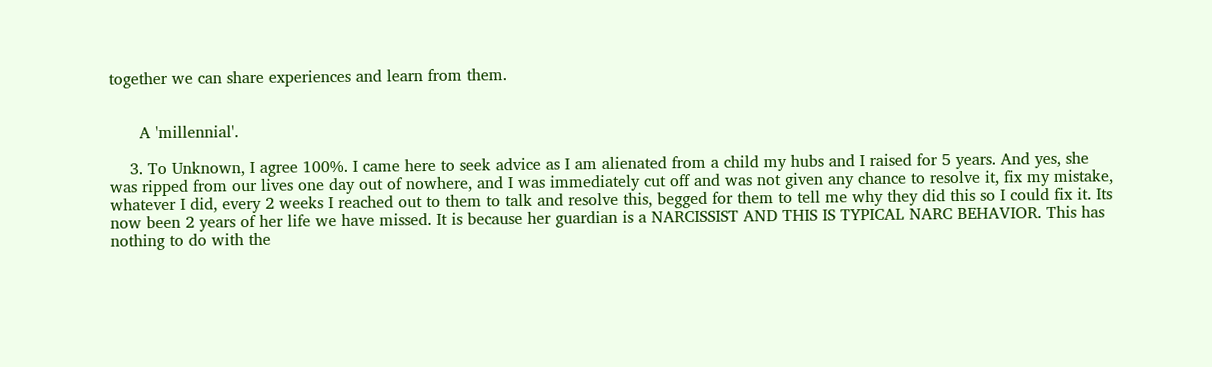together we can share experiences and learn from them.


      A 'millennial'.

    3. To Unknown, I agree 100%. I came here to seek advice as I am alienated from a child my hubs and I raised for 5 years. And yes, she was ripped from our lives one day out of nowhere, and I was immediately cut off and was not given any chance to resolve it, fix my mistake, whatever I did, every 2 weeks I reached out to them to talk and resolve this, begged for them to tell me why they did this so I could fix it. Its now been 2 years of her life we have missed. It is because her guardian is a NARCISSIST AND THIS IS TYPICAL NARC BEHAVIOR. This has nothing to do with the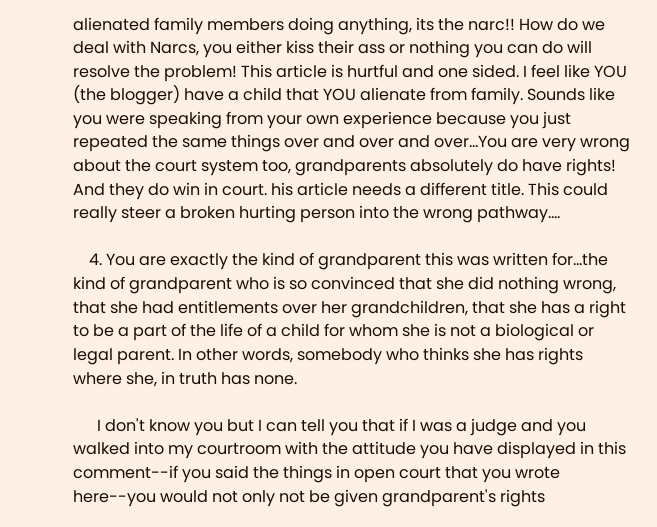alienated family members doing anything, its the narc!! How do we deal with Narcs, you either kiss their ass or nothing you can do will resolve the problem! This article is hurtful and one sided. I feel like YOU (the blogger) have a child that YOU alienate from family. Sounds like you were speaking from your own experience because you just repeated the same things over and over and over...You are very wrong about the court system too, grandparents absolutely do have rights! And they do win in court. his article needs a different title. This could really steer a broken hurting person into the wrong pathway....

    4. You are exactly the kind of grandparent this was written for...the kind of grandparent who is so convinced that she did nothing wrong, that she had entitlements over her grandchildren, that she has a right to be a part of the life of a child for whom she is not a biological or legal parent. In other words, somebody who thinks she has rights where she, in truth has none.

      I don't know you but I can tell you that if I was a judge and you walked into my courtroom with the attitude you have displayed in this comment--if you said the things in open court that you wrote here--you would not only not be given grandparent's rights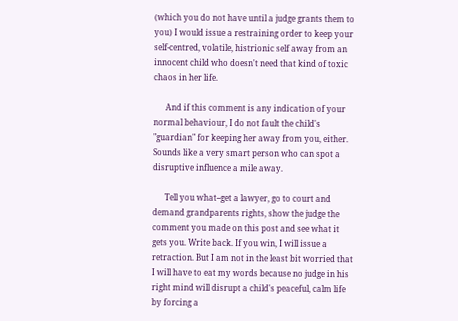(which you do not have until a judge grants them to you) I would issue a restraining order to keep your self-centred, volatile, histrionic self away from an innocent child who doesn't need that kind of toxic chaos in her life.

      And if this comment is any indication of your normal behaviour, I do not fault the child's "guardian" for keeping her away from you, either. Sounds like a very smart person who can spot a disruptive influence a mile away.

      Tell you what--get a lawyer, go to court and demand grandparents rights, show the judge the comment you made on this post and see what it gets you. Write back. If you win, I will issue a retraction. But I am not in the least bit worried that I will have to eat my words because no judge in his right mind will disrupt a child's peaceful, calm life by forcing a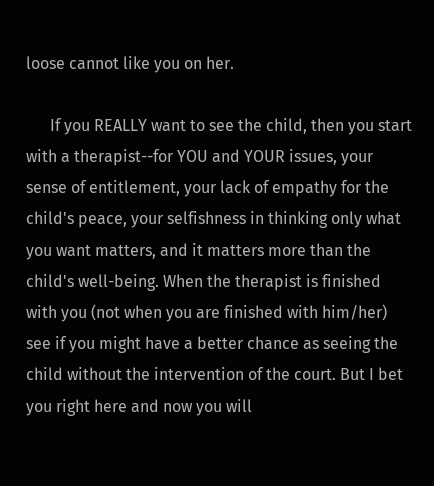loose cannot like you on her.

      If you REALLY want to see the child, then you start with a therapist--for YOU and YOUR issues, your sense of entitlement, your lack of empathy for the child's peace, your selfishness in thinking only what you want matters, and it matters more than the child's well-being. When the therapist is finished with you (not when you are finished with him/her) see if you might have a better chance as seeing the child without the intervention of the court. But I bet you right here and now you will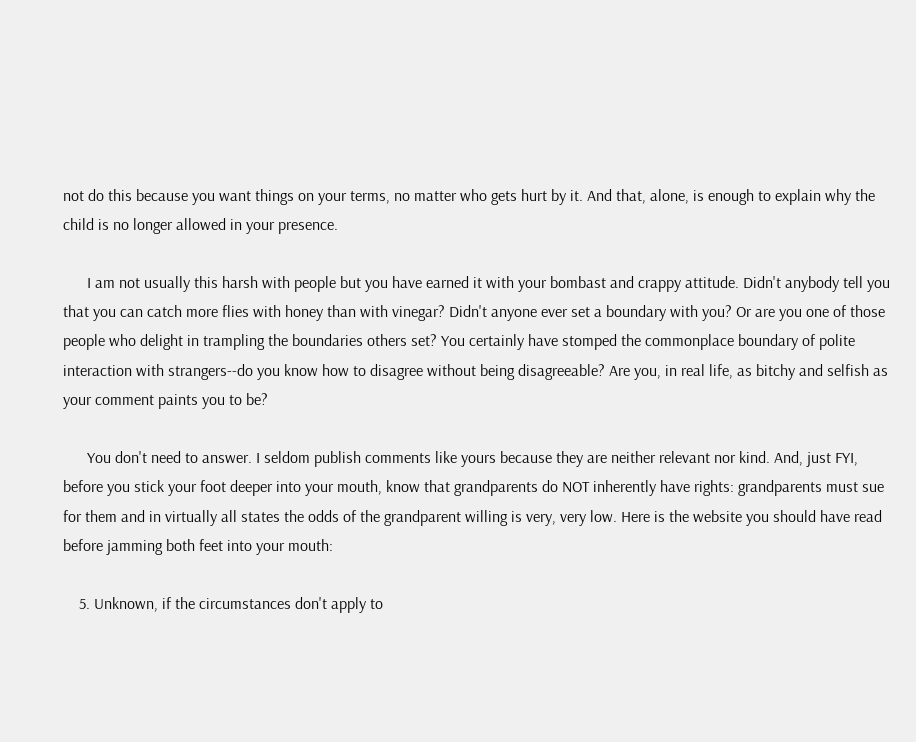not do this because you want things on your terms, no matter who gets hurt by it. And that, alone, is enough to explain why the child is no longer allowed in your presence.

      I am not usually this harsh with people but you have earned it with your bombast and crappy attitude. Didn't anybody tell you that you can catch more flies with honey than with vinegar? Didn't anyone ever set a boundary with you? Or are you one of those people who delight in trampling the boundaries others set? You certainly have stomped the commonplace boundary of polite interaction with strangers--do you know how to disagree without being disagreeable? Are you, in real life, as bitchy and selfish as your comment paints you to be?

      You don't need to answer. I seldom publish comments like yours because they are neither relevant nor kind. And, just FYI, before you stick your foot deeper into your mouth, know that grandparents do NOT inherently have rights: grandparents must sue for them and in virtually all states the odds of the grandparent willing is very, very low. Here is the website you should have read before jamming both feet into your mouth:

    5. Unknown, if the circumstances don't apply to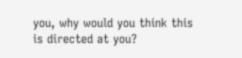you, why would you think this is directed at you?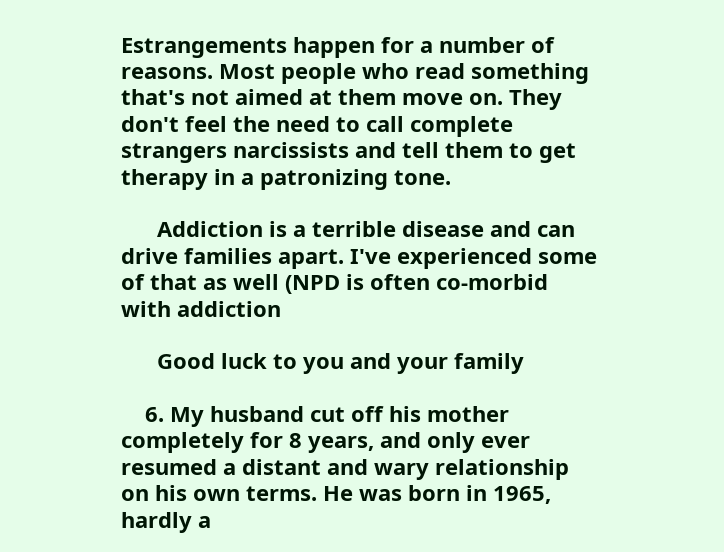Estrangements happen for a number of reasons. Most people who read something that's not aimed at them move on. They don't feel the need to call complete strangers narcissists and tell them to get therapy in a patronizing tone.

      Addiction is a terrible disease and can drive families apart. I've experienced some of that as well (NPD is often co-morbid with addiction

      Good luck to you and your family

    6. My husband cut off his mother completely for 8 years, and only ever resumed a distant and wary relationship on his own terms. He was born in 1965, hardly a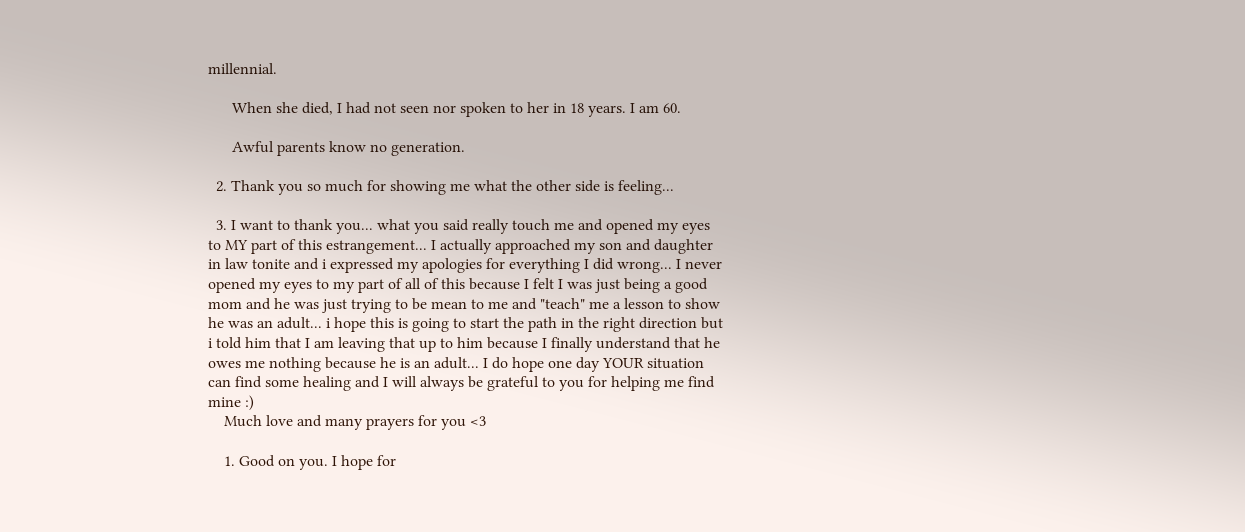millennial.

      When she died, I had not seen nor spoken to her in 18 years. I am 60.

      Awful parents know no generation.

  2. Thank you so much for showing me what the other side is feeling...

  3. I want to thank you... what you said really touch me and opened my eyes to MY part of this estrangement... I actually approached my son and daughter in law tonite and i expressed my apologies for everything I did wrong... I never opened my eyes to my part of all of this because I felt I was just being a good mom and he was just trying to be mean to me and "teach" me a lesson to show he was an adult... i hope this is going to start the path in the right direction but i told him that I am leaving that up to him because I finally understand that he owes me nothing because he is an adult... I do hope one day YOUR situation can find some healing and I will always be grateful to you for helping me find mine :)
    Much love and many prayers for you <3

    1. Good on you. I hope for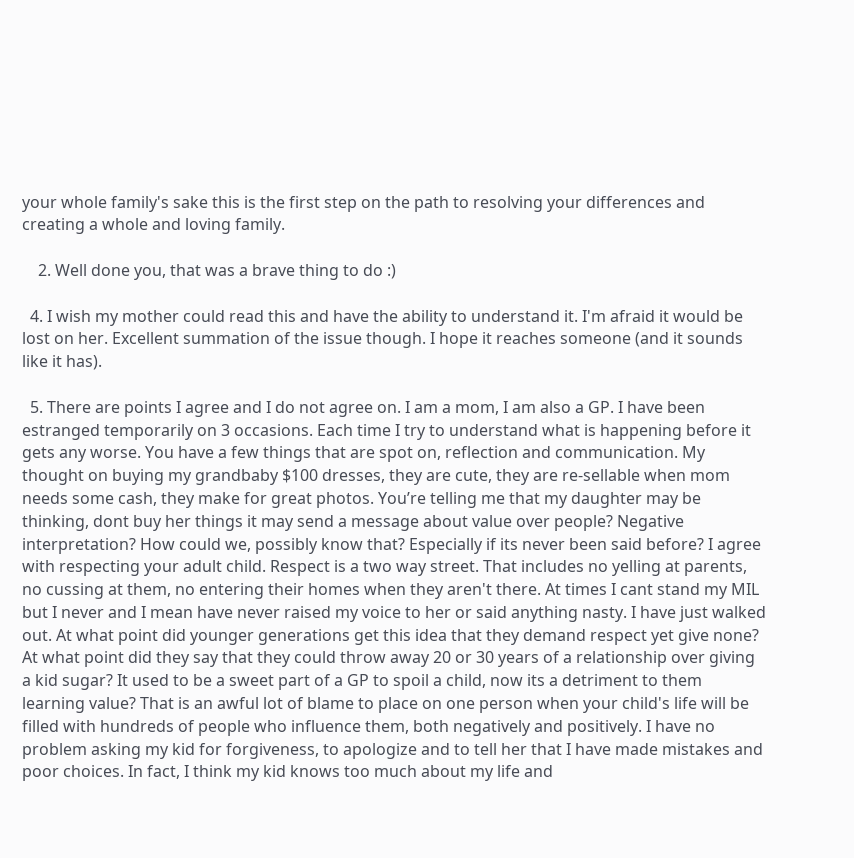your whole family's sake this is the first step on the path to resolving your differences and creating a whole and loving family.

    2. Well done you, that was a brave thing to do :)

  4. I wish my mother could read this and have the ability to understand it. I'm afraid it would be lost on her. Excellent summation of the issue though. I hope it reaches someone (and it sounds like it has).

  5. There are points I agree and I do not agree on. I am a mom, I am also a GP. I have been estranged temporarily on 3 occasions. Each time I try to understand what is happening before it gets any worse. You have a few things that are spot on, reflection and communication. My thought on buying my grandbaby $100 dresses, they are cute, they are re-sellable when mom needs some cash, they make for great photos. You’re telling me that my daughter may be thinking, dont buy her things it may send a message about value over people? Negative interpretation? How could we, possibly know that? Especially if its never been said before? I agree with respecting your adult child. Respect is a two way street. That includes no yelling at parents, no cussing at them, no entering their homes when they aren't there. At times I cant stand my MIL but I never and I mean have never raised my voice to her or said anything nasty. I have just walked out. At what point did younger generations get this idea that they demand respect yet give none? At what point did they say that they could throw away 20 or 30 years of a relationship over giving a kid sugar? It used to be a sweet part of a GP to spoil a child, now its a detriment to them learning value? That is an awful lot of blame to place on one person when your child's life will be filled with hundreds of people who influence them, both negatively and positively. I have no problem asking my kid for forgiveness, to apologize and to tell her that I have made mistakes and poor choices. In fact, I think my kid knows too much about my life and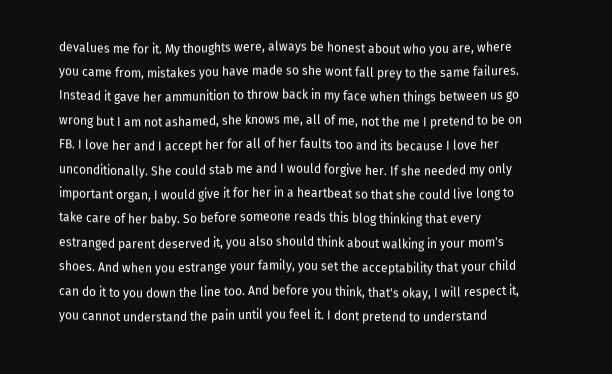devalues me for it. My thoughts were, always be honest about who you are, where you came from, mistakes you have made so she wont fall prey to the same failures. Instead it gave her ammunition to throw back in my face when things between us go wrong but I am not ashamed, she knows me, all of me, not the me I pretend to be on FB. I love her and I accept her for all of her faults too and its because I love her unconditionally. She could stab me and I would forgive her. If she needed my only important organ, I would give it for her in a heartbeat so that she could live long to take care of her baby. So before someone reads this blog thinking that every estranged parent deserved it, you also should think about walking in your mom's shoes. And when you estrange your family, you set the acceptability that your child can do it to you down the line too. And before you think, that's okay, I will respect it, you cannot understand the pain until you feel it. I dont pretend to understand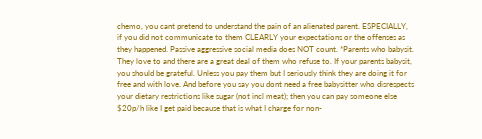chemo, you cant pretend to understand the pain of an alienated parent. ESPECIALLY, if you did not communicate to them CLEARLY your expectations or the offenses as they happened. Passive aggressive social media does NOT count. *Parents who babysit. They love to and there are a great deal of them who refuse to. If your parents babysit, you should be grateful. Unless you pay them but I seriously think they are doing it for free and with love. And before you say you dont need a free babysitter who disrespects your dietary restrictions like sugar (not incl meat); then you can pay someone else $20p/h like I get paid because that is what I charge for non-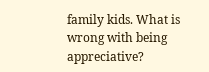family kids. What is wrong with being appreciative?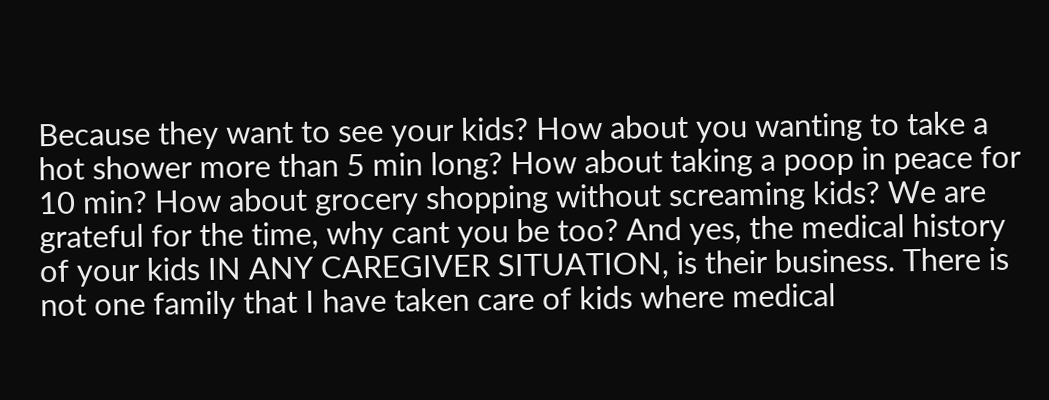Because they want to see your kids? How about you wanting to take a hot shower more than 5 min long? How about taking a poop in peace for 10 min? How about grocery shopping without screaming kids? We are grateful for the time, why cant you be too? And yes, the medical history of your kids IN ANY CAREGIVER SITUATION, is their business. There is not one family that I have taken care of kids where medical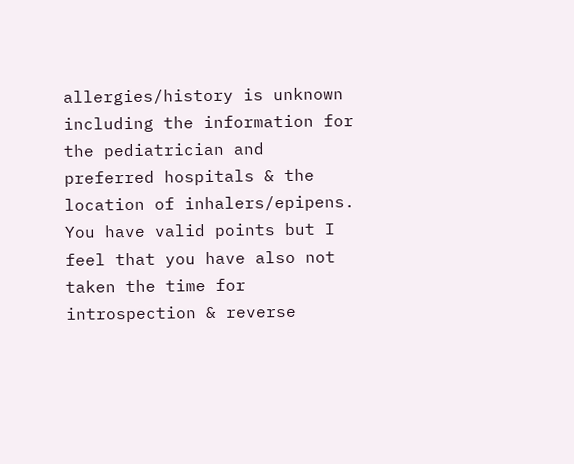allergies/history is unknown including the information for the pediatrician and preferred hospitals & the location of inhalers/epipens. You have valid points but I feel that you have also not taken the time for introspection & reverse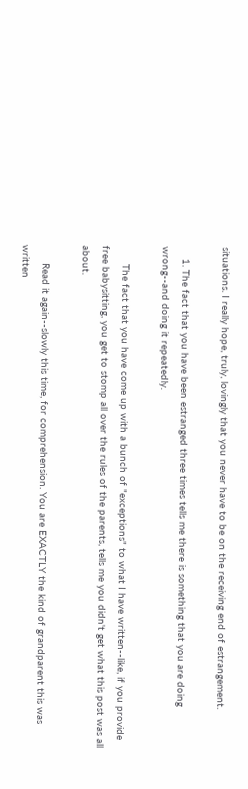situations. I really hope, truly, lovingly that you never have to be on the receiving end of estrangement.

    1. The fact that you have been estranged three times tells me there is something that you are doing wrong--and doing it repeatedly.

      The fact that you have come up with a bunch of "exceptions" to what I have written--like, if you provide free babysitting, you get to stomp all over the rules of the parents, tells me you didn't get what this post was all about.

      Read it again--slowly this time, for comprehension. You are EXACTLY the kind of grandparent this was written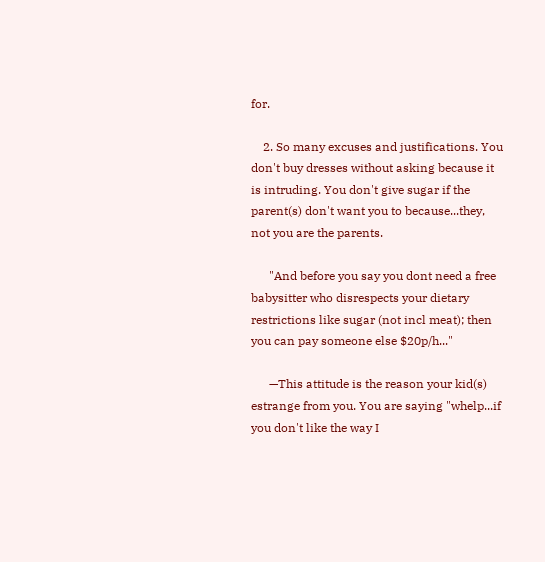for.

    2. So many excuses and justifications. You don't buy dresses without asking because it is intruding. You don't give sugar if the parent(s) don't want you to because...they, not you are the parents.

      "And before you say you dont need a free babysitter who disrespects your dietary restrictions like sugar (not incl meat); then you can pay someone else $20p/h..."

      —This attitude is the reason your kid(s) estrange from you. You are saying "whelp...if you don't like the way I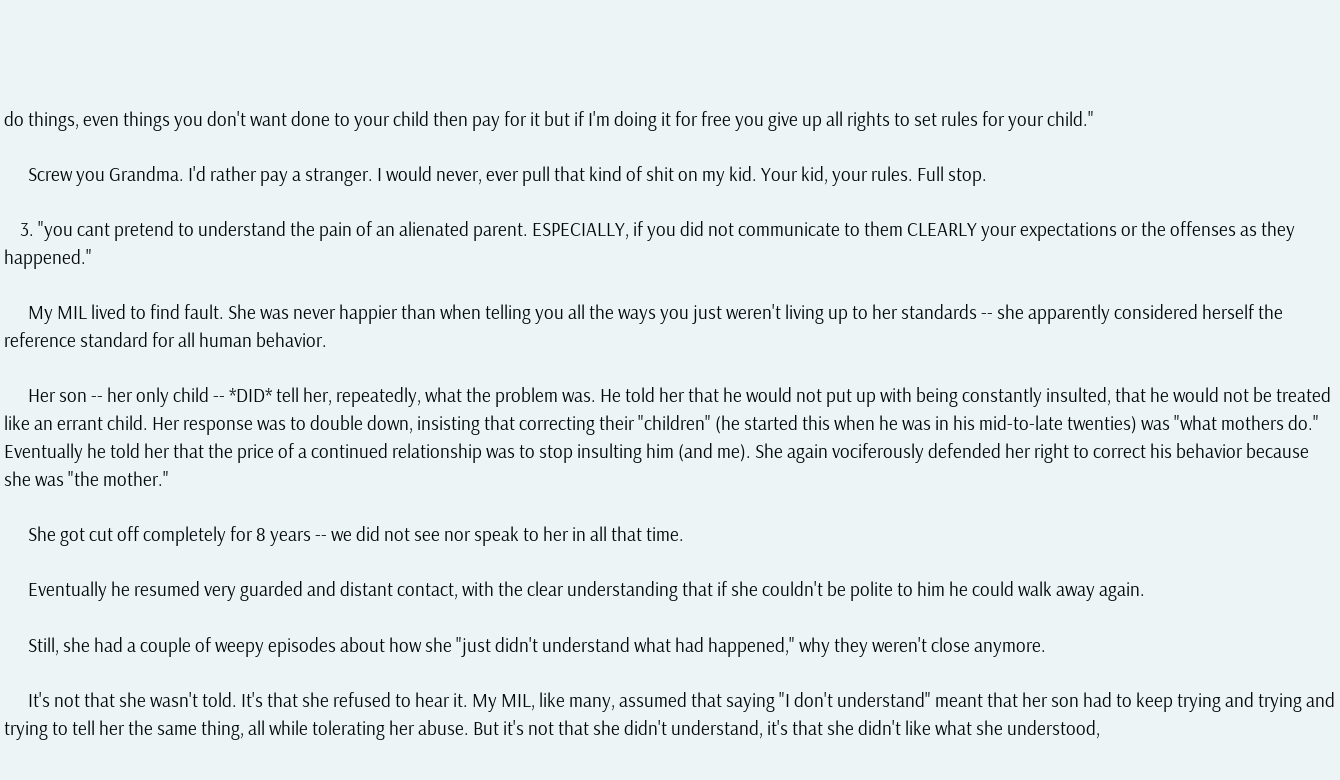do things, even things you don't want done to your child then pay for it but if I'm doing it for free you give up all rights to set rules for your child."

      Screw you Grandma. I'd rather pay a stranger. I would never, ever pull that kind of shit on my kid. Your kid, your rules. Full stop.

    3. "you cant pretend to understand the pain of an alienated parent. ESPECIALLY, if you did not communicate to them CLEARLY your expectations or the offenses as they happened."

      My MIL lived to find fault. She was never happier than when telling you all the ways you just weren't living up to her standards -- she apparently considered herself the reference standard for all human behavior.

      Her son -- her only child -- *DID* tell her, repeatedly, what the problem was. He told her that he would not put up with being constantly insulted, that he would not be treated like an errant child. Her response was to double down, insisting that correcting their "children" (he started this when he was in his mid-to-late twenties) was "what mothers do." Eventually he told her that the price of a continued relationship was to stop insulting him (and me). She again vociferously defended her right to correct his behavior because she was "the mother."

      She got cut off completely for 8 years -- we did not see nor speak to her in all that time.

      Eventually he resumed very guarded and distant contact, with the clear understanding that if she couldn't be polite to him he could walk away again.

      Still, she had a couple of weepy episodes about how she "just didn't understand what had happened," why they weren't close anymore.

      It's not that she wasn't told. It's that she refused to hear it. My MIL, like many, assumed that saying "I don't understand" meant that her son had to keep trying and trying and trying to tell her the same thing, all while tolerating her abuse. But it's not that she didn't understand, it's that she didn't like what she understood,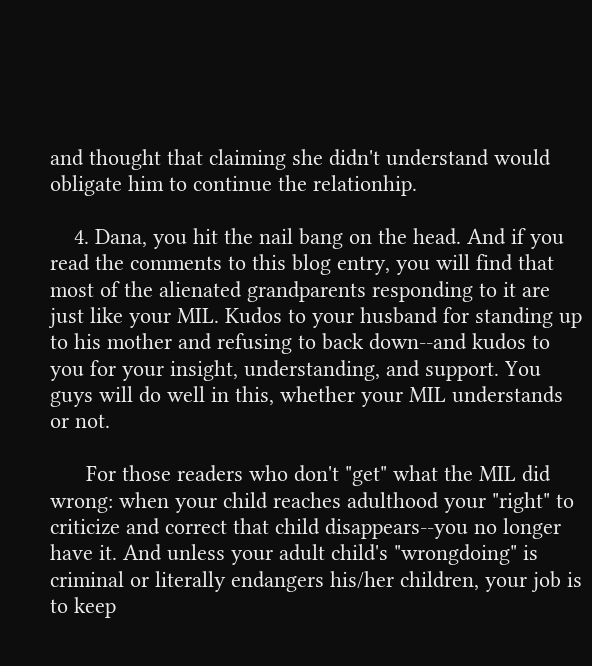and thought that claiming she didn't understand would obligate him to continue the relationhip.

    4. Dana, you hit the nail bang on the head. And if you read the comments to this blog entry, you will find that most of the alienated grandparents responding to it are just like your MIL. Kudos to your husband for standing up to his mother and refusing to back down--and kudos to you for your insight, understanding, and support. You guys will do well in this, whether your MIL understands or not.

      For those readers who don't "get" what the MIL did wrong: when your child reaches adulthood your "right" to criticize and correct that child disappears--you no longer have it. And unless your adult child's "wrongdoing" is criminal or literally endangers his/her children, your job is to keep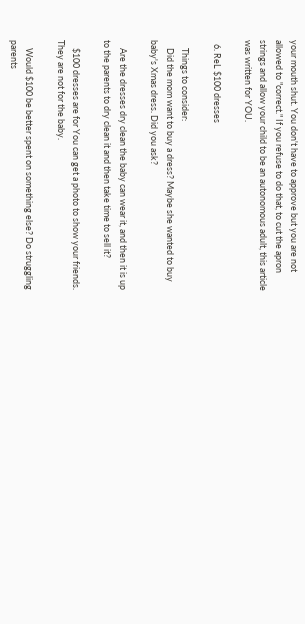your mouth shut. You don't have to approve but you are not allowed to "correct." If you refuse to do that, to cut the apron strings and allow your child to be an autonomous adult, this article was written for YOU.

  6. ReL $100 dresses

    Things to consider:
    Did the mom want to buy a dress? Maybe she wanted to buy baby's Xmas dress. Did you ask?

    Are the dresses dry clean the baby can wear it, and then it is up to the parents to dry clean it and then take time to sell it?

    $100 dresses are for You can get a photo to show your friends. They are not for the baby.

    Would $100 be better spent on something else? Do struggling parents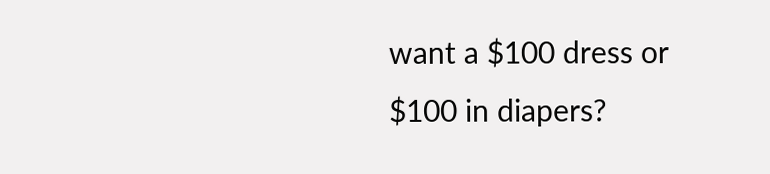want a $100 dress or $100 in diapers?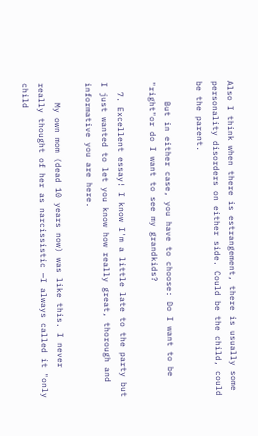Also I think when there is estrangement, there is usually some personality disorders on either side. Could be the child, could be the parent.

    But in either case, you have to choose: Do I want to be "right"or do I want to see my grandkids?

  7. Excellent essay! I know I'm a little late to the party but I just wanted to let you know how really great, thorough and informative you are here.

    My own mom (dead 10 years now) was like this. I never really thought of her as narcissistic —I always called it "only child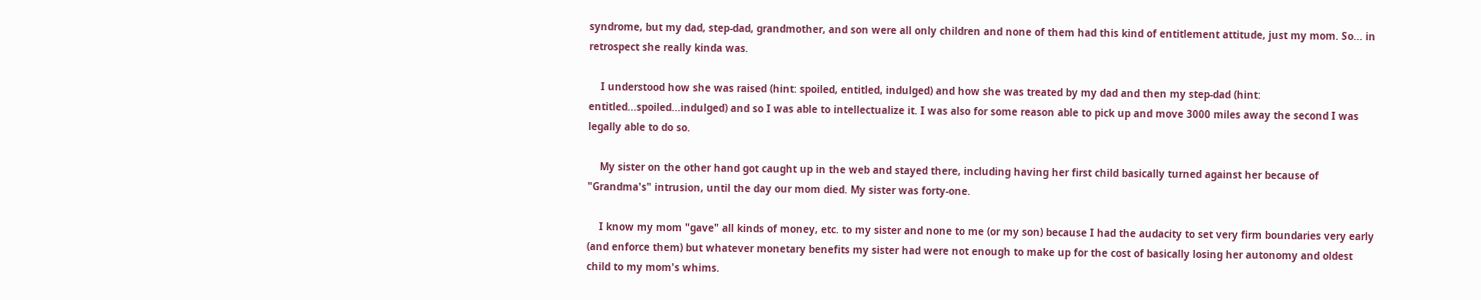syndrome, but my dad, step-dad, grandmother, and son were all only children and none of them had this kind of entitlement attitude, just my mom. So... in retrospect she really kinda was.

    I understood how she was raised (hint: spoiled, entitled, indulged) and how she was treated by my dad and then my step-dad (hint: entitled...spoiled...indulged) and so I was able to intellectualize it. I was also for some reason able to pick up and move 3000 miles away the second I was legally able to do so.

    My sister on the other hand got caught up in the web and stayed there, including having her first child basically turned against her because of "Grandma's" intrusion, until the day our mom died. My sister was forty-one.

    I know my mom "gave" all kinds of money, etc. to my sister and none to me (or my son) because I had the audacity to set very firm boundaries very early (and enforce them) but whatever monetary benefits my sister had were not enough to make up for the cost of basically losing her autonomy and oldest child to my mom's whims.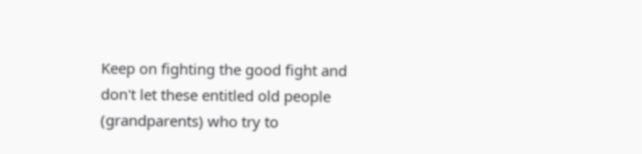Keep on fighting the good fight and don't let these entitled old people (grandparents) who try to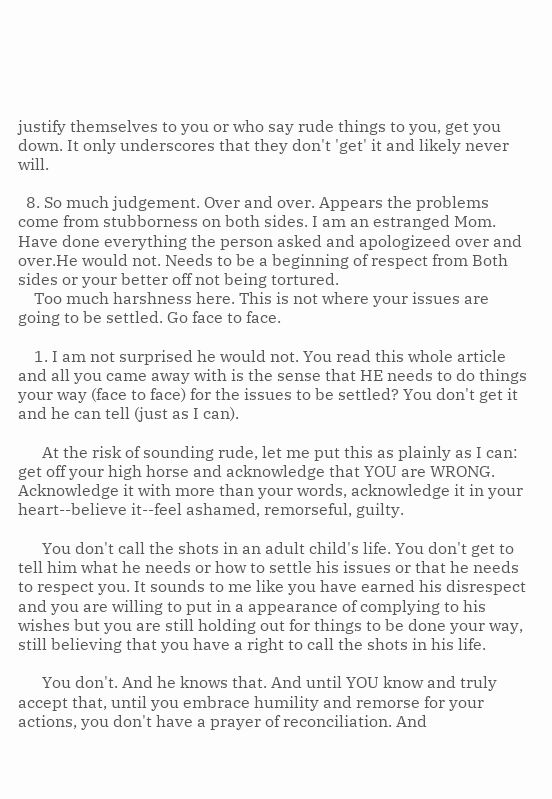justify themselves to you or who say rude things to you, get you down. It only underscores that they don't 'get' it and likely never will.

  8. So much judgement. Over and over. Appears the problems come from stubborness on both sides. I am an estranged Mom. Have done everything the person asked and apologizeed over and over.He would not. Needs to be a beginning of respect from Both sides or your better off not being tortured.
    Too much harshness here. This is not where your issues are going to be settled. Go face to face.

    1. I am not surprised he would not. You read this whole article and all you came away with is the sense that HE needs to do things your way (face to face) for the issues to be settled? You don't get it and he can tell (just as I can).

      At the risk of sounding rude, let me put this as plainly as I can: get off your high horse and acknowledge that YOU are WRONG. Acknowledge it with more than your words, acknowledge it in your heart--believe it--feel ashamed, remorseful, guilty.

      You don't call the shots in an adult child's life. You don't get to tell him what he needs or how to settle his issues or that he needs to respect you. It sounds to me like you have earned his disrespect and you are willing to put in a appearance of complying to his wishes but you are still holding out for things to be done your way, still believing that you have a right to call the shots in his life.

      You don't. And he knows that. And until YOU know and truly accept that, until you embrace humility and remorse for your actions, you don't have a prayer of reconciliation. And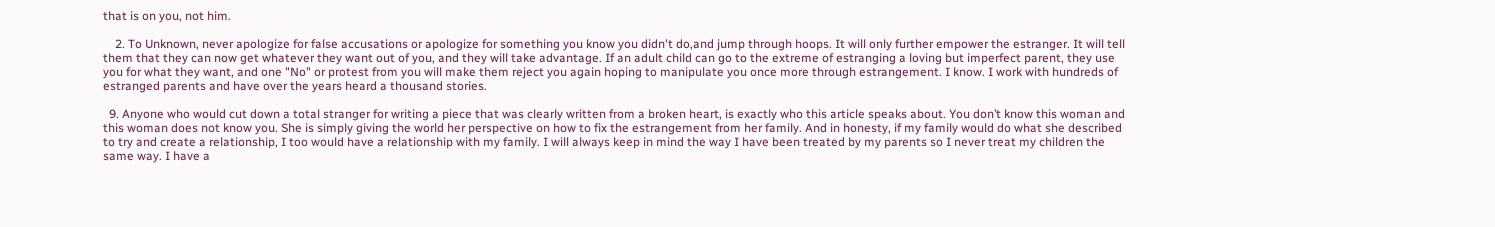that is on you, not him.

    2. To Unknown, never apologize for false accusations or apologize for something you know you didn't do,and jump through hoops. It will only further empower the estranger. It will tell them that they can now get whatever they want out of you, and they will take advantage. If an adult child can go to the extreme of estranging a loving but imperfect parent, they use you for what they want, and one "No" or protest from you will make them reject you again hoping to manipulate you once more through estrangement. I know. I work with hundreds of estranged parents and have over the years heard a thousand stories.

  9. Anyone who would cut down a total stranger for writing a piece that was clearly written from a broken heart, is exactly who this article speaks about. You don’t know this woman and this woman does not know you. She is simply giving the world her perspective on how to fix the estrangement from her family. And in honesty, if my family would do what she described to try and create a relationship, I too would have a relationship with my family. I will always keep in mind the way I have been treated by my parents so I never treat my children the same way. I have a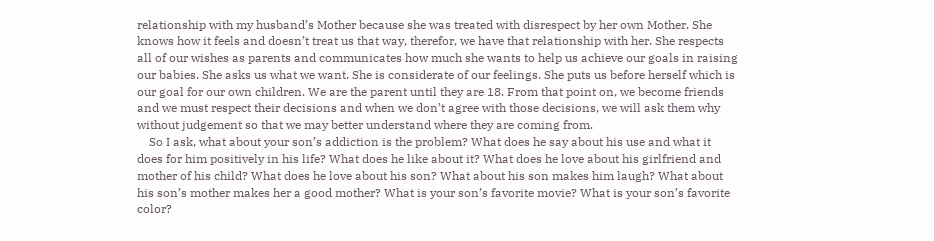relationship with my husband’s Mother because she was treated with disrespect by her own Mother. She knows how it feels and doesn’t treat us that way, therefor, we have that relationship with her. She respects all of our wishes as parents and communicates how much she wants to help us achieve our goals in raising our babies. She asks us what we want. She is considerate of our feelings. She puts us before herself which is our goal for our own children. We are the parent until they are 18. From that point on, we become friends and we must respect their decisions and when we don’t agree with those decisions, we will ask them why without judgement so that we may better understand where they are coming from.
    So I ask, what about your son’s addiction is the problem? What does he say about his use and what it does for him positively in his life? What does he like about it? What does he love about his girlfriend and mother of his child? What does he love about his son? What about his son makes him laugh? What about his son’s mother makes her a good mother? What is your son’s favorite movie? What is your son’s favorite color?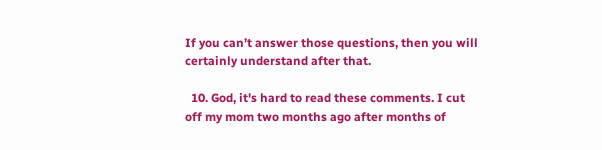If you can’t answer those questions, then you will certainly understand after that.

  10. God, it's hard to read these comments. I cut off my mom two months ago after months of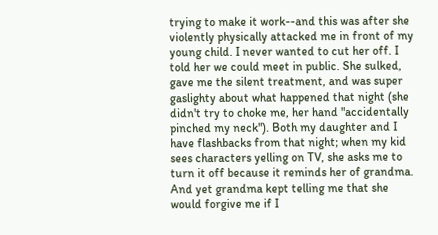trying to make it work--and this was after she violently physically attacked me in front of my young child. I never wanted to cut her off. I told her we could meet in public. She sulked, gave me the silent treatment, and was super gaslighty about what happened that night (she didn't try to choke me, her hand "accidentally pinched my neck"). Both my daughter and I have flashbacks from that night; when my kid sees characters yelling on TV, she asks me to turn it off because it reminds her of grandma. And yet grandma kept telling me that she would forgive me if I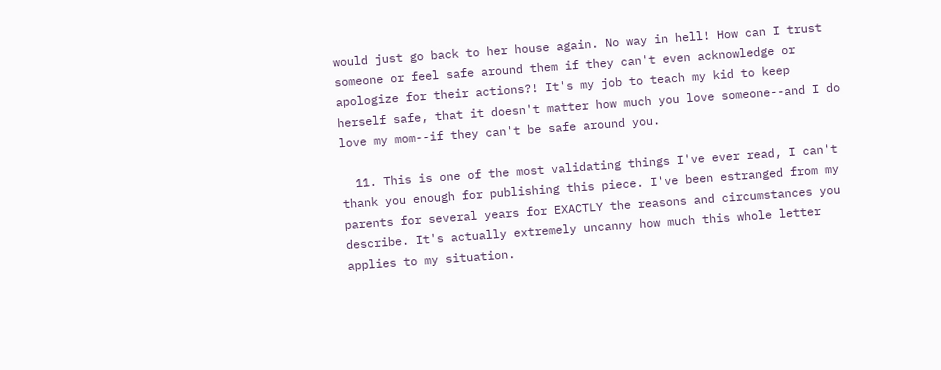would just go back to her house again. No way in hell! How can I trust someone or feel safe around them if they can't even acknowledge or apologize for their actions?! It's my job to teach my kid to keep herself safe, that it doesn't matter how much you love someone--and I do love my mom--if they can't be safe around you.

  11. This is one of the most validating things I've ever read, I can't thank you enough for publishing this piece. I've been estranged from my parents for several years for EXACTLY the reasons and circumstances you describe. It's actually extremely uncanny how much this whole letter applies to my situation.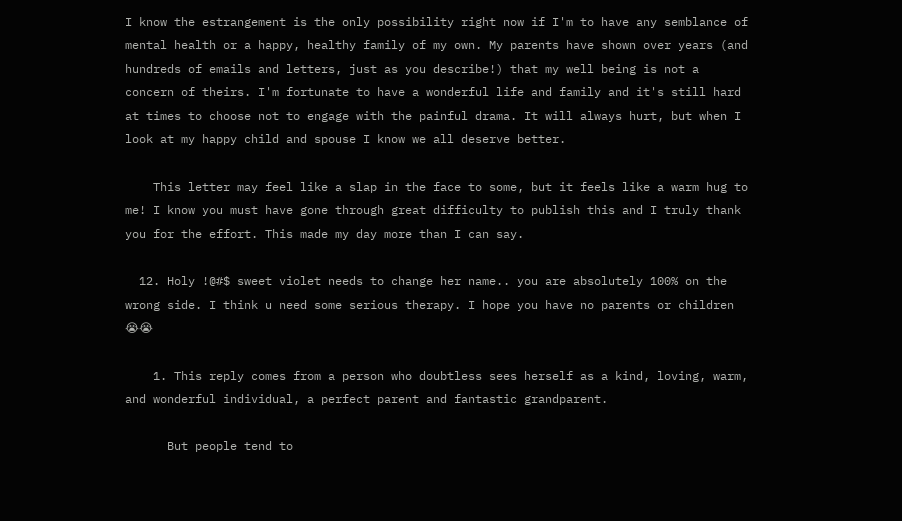I know the estrangement is the only possibility right now if I'm to have any semblance of mental health or a happy, healthy family of my own. My parents have shown over years (and hundreds of emails and letters, just as you describe!) that my well being is not a concern of theirs. I'm fortunate to have a wonderful life and family and it's still hard at times to choose not to engage with the painful drama. It will always hurt, but when I look at my happy child and spouse I know we all deserve better.

    This letter may feel like a slap in the face to some, but it feels like a warm hug to me! I know you must have gone through great difficulty to publish this and I truly thank you for the effort. This made my day more than I can say.

  12. Holy !@#$ sweet violet needs to change her name.. you are absolutely 100% on the wrong side. I think u need some serious therapy. I hope you have no parents or children 😭😭

    1. This reply comes from a person who doubtless sees herself as a kind, loving, warm, and wonderful individual, a perfect parent and fantastic grandparent.

      But people tend to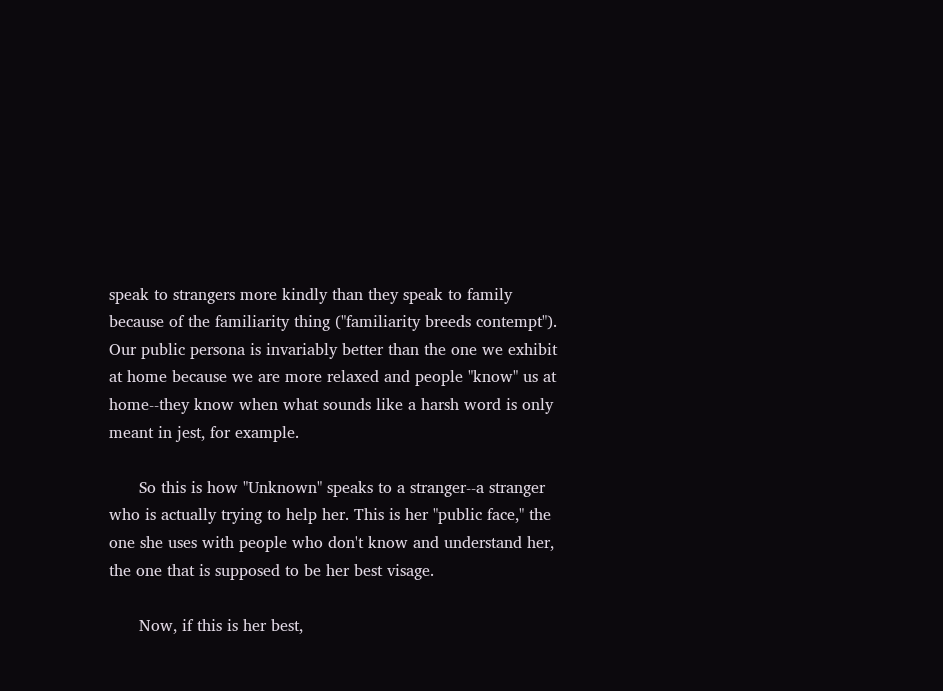speak to strangers more kindly than they speak to family because of the familiarity thing ("familiarity breeds contempt"). Our public persona is invariably better than the one we exhibit at home because we are more relaxed and people "know" us at home--they know when what sounds like a harsh word is only meant in jest, for example.

      So this is how "Unknown" speaks to a stranger--a stranger who is actually trying to help her. This is her "public face," the one she uses with people who don't know and understand her, the one that is supposed to be her best visage.

      Now, if this is her best,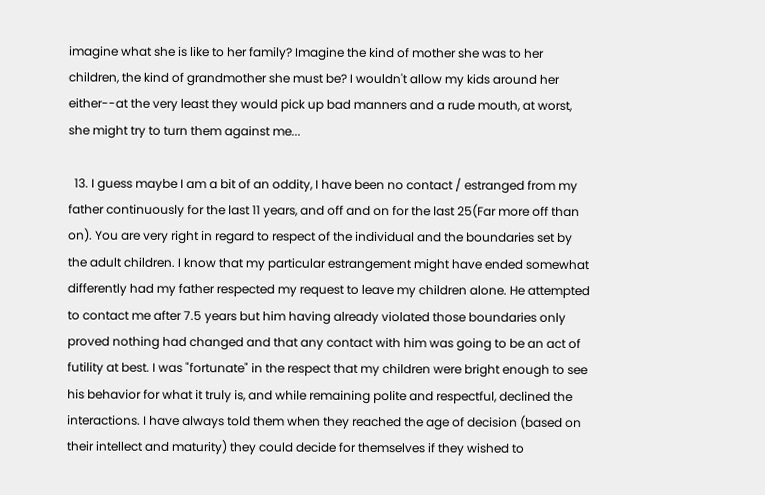imagine what she is like to her family? Imagine the kind of mother she was to her children, the kind of grandmother she must be? I wouldn't allow my kids around her either--at the very least they would pick up bad manners and a rude mouth, at worst, she might try to turn them against me...

  13. I guess maybe I am a bit of an oddity, I have been no contact / estranged from my father continuously for the last 11 years, and off and on for the last 25(Far more off than on). You are very right in regard to respect of the individual and the boundaries set by the adult children. I know that my particular estrangement might have ended somewhat differently had my father respected my request to leave my children alone. He attempted to contact me after 7.5 years but him having already violated those boundaries only proved nothing had changed and that any contact with him was going to be an act of futility at best. I was "fortunate" in the respect that my children were bright enough to see his behavior for what it truly is, and while remaining polite and respectful, declined the interactions. I have always told them when they reached the age of decision (based on their intellect and maturity) they could decide for themselves if they wished to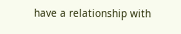have a relationship with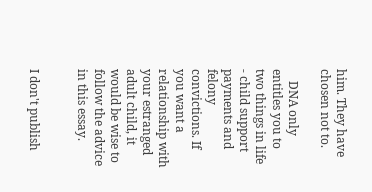him. They have chosen not to.

    DNA only entitles you to two things in life - child support payments and felony convictions. If you want a relationship with your estranged adult child, it would be wise to follow the advice in this essay.


I don't publish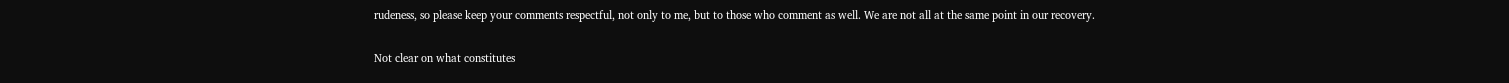rudeness, so please keep your comments respectful, not only to me, but to those who comment as well. We are not all at the same point in our recovery.

Not clear on what constitutes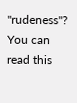"rudeness"? You can read this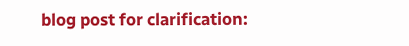blog post for clarification: